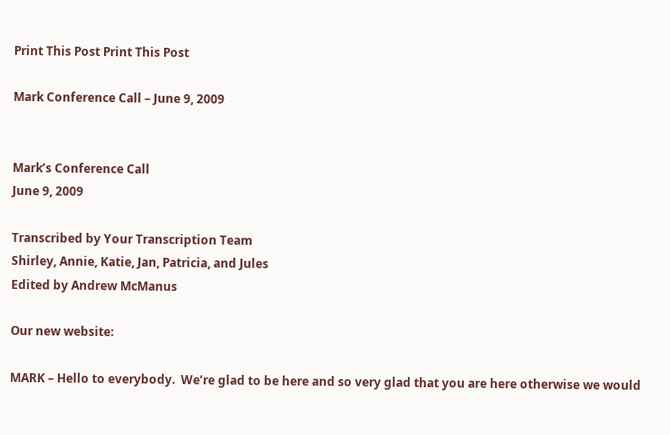Print This Post Print This Post

Mark Conference Call – June 9, 2009


Mark’s Conference Call
June 9, 2009

Transcribed by Your Transcription Team
Shirley, Annie, Katie, Jan, Patricia, and Jules
Edited by Andrew McManus

Our new website:

MARK – Hello to everybody.  We’re glad to be here and so very glad that you are here otherwise we would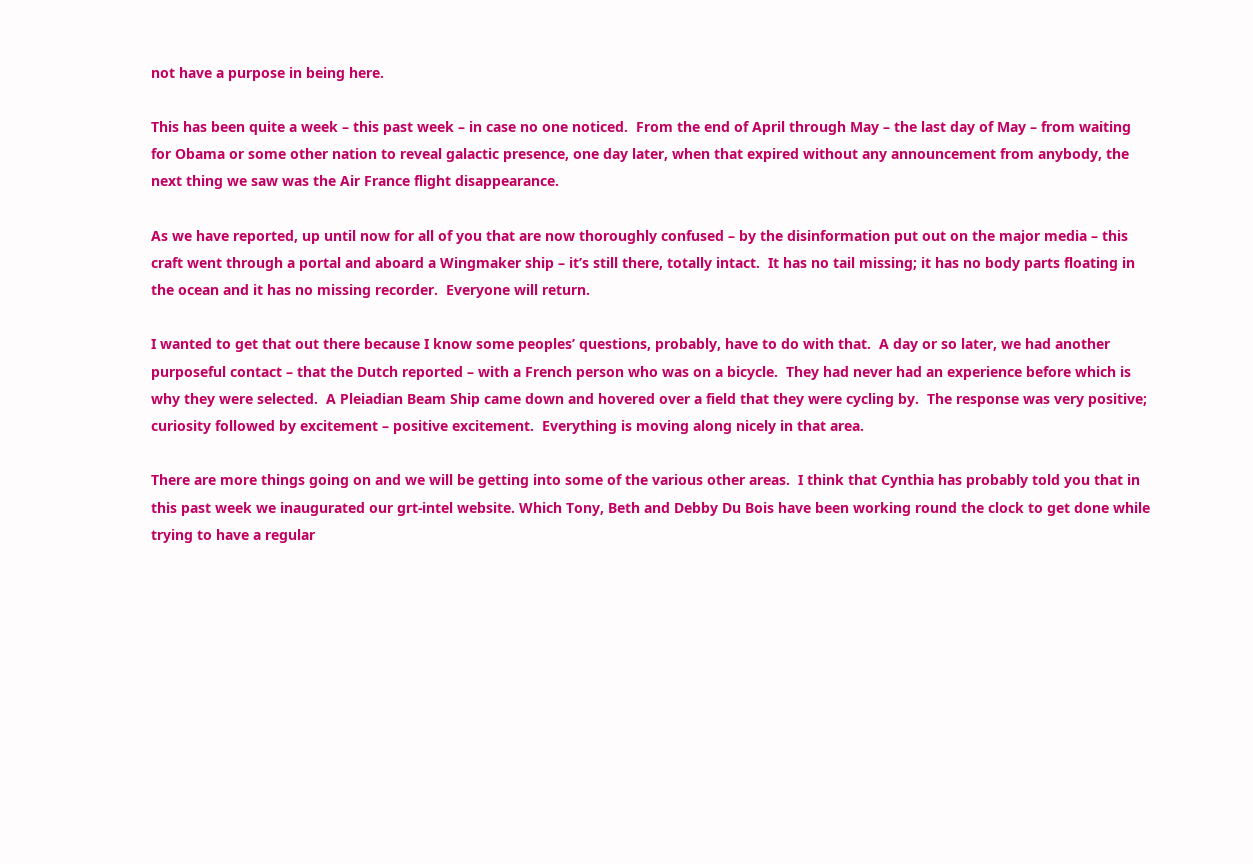not have a purpose in being here.

This has been quite a week – this past week – in case no one noticed.  From the end of April through May – the last day of May – from waiting for Obama or some other nation to reveal galactic presence, one day later, when that expired without any announcement from anybody, the next thing we saw was the Air France flight disappearance.

As we have reported, up until now for all of you that are now thoroughly confused – by the disinformation put out on the major media – this craft went through a portal and aboard a Wingmaker ship – it’s still there, totally intact.  It has no tail missing; it has no body parts floating in the ocean and it has no missing recorder.  Everyone will return.

I wanted to get that out there because I know some peoples’ questions, probably, have to do with that.  A day or so later, we had another purposeful contact – that the Dutch reported – with a French person who was on a bicycle.  They had never had an experience before which is why they were selected.  A Pleiadian Beam Ship came down and hovered over a field that they were cycling by.  The response was very positive; curiosity followed by excitement – positive excitement.  Everything is moving along nicely in that area.

There are more things going on and we will be getting into some of the various other areas.  I think that Cynthia has probably told you that in this past week we inaugurated our grt-intel website. Which Tony, Beth and Debby Du Bois have been working round the clock to get done while trying to have a regular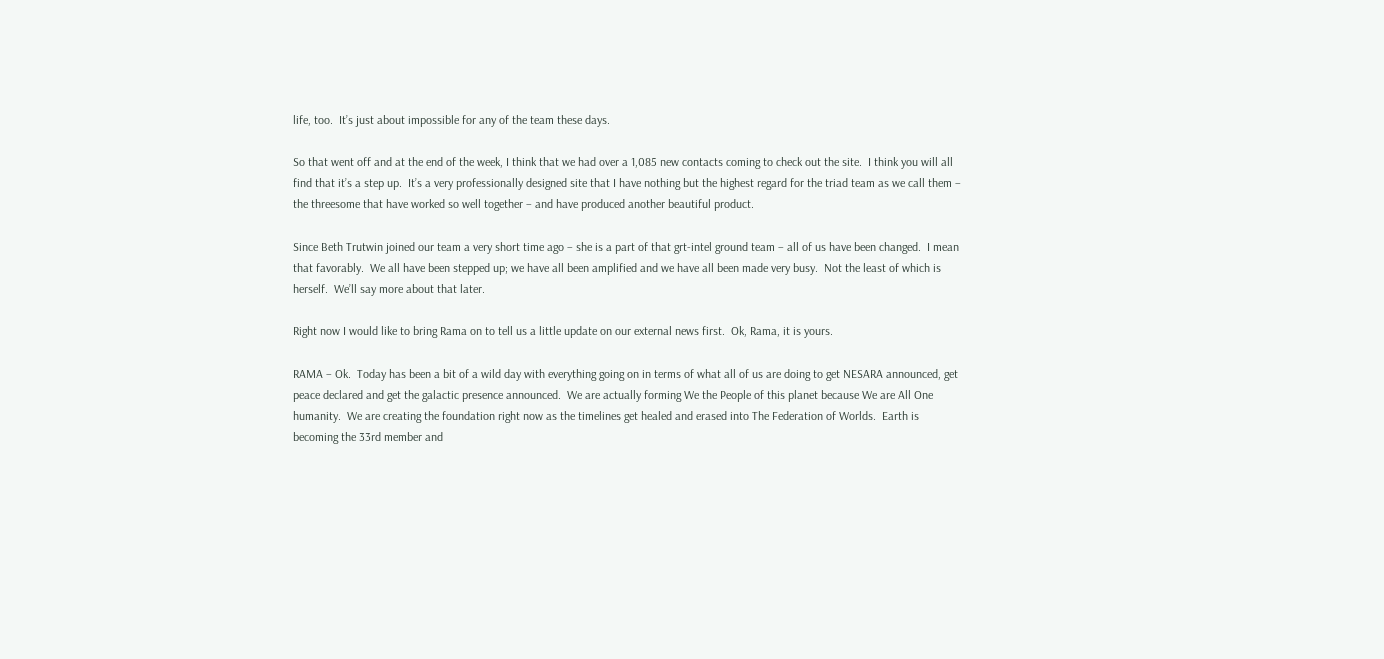life, too.  It’s just about impossible for any of the team these days.

So that went off and at the end of the week, I think that we had over a 1,085 new contacts coming to check out the site.  I think you will all find that it’s a step up.  It’s a very professionally designed site that I have nothing but the highest regard for the triad team as we call them – the threesome that have worked so well together – and have produced another beautiful product.

Since Beth Trutwin joined our team a very short time ago – she is a part of that grt-intel ground team – all of us have been changed.  I mean that favorably.  We all have been stepped up; we have all been amplified and we have all been made very busy.  Not the least of which is herself.  We’ll say more about that later.

Right now I would like to bring Rama on to tell us a little update on our external news first.  Ok, Rama, it is yours.

RAMA – Ok.  Today has been a bit of a wild day with everything going on in terms of what all of us are doing to get NESARA announced, get peace declared and get the galactic presence announced.  We are actually forming We the People of this planet because We are All One humanity.  We are creating the foundation right now as the timelines get healed and erased into The Federation of Worlds.  Earth is becoming the 33rd member and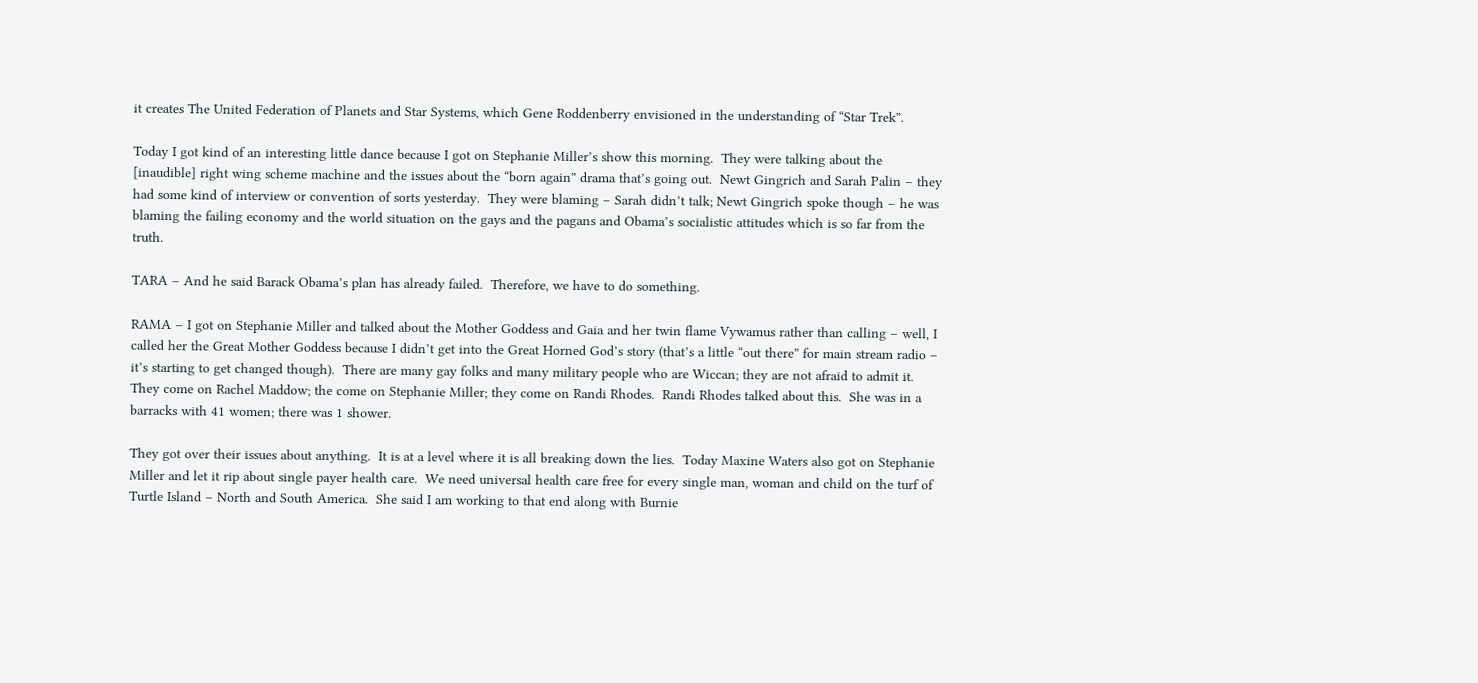it creates The United Federation of Planets and Star Systems, which Gene Roddenberry envisioned in the understanding of “Star Trek”.

Today I got kind of an interesting little dance because I got on Stephanie Miller’s show this morning.  They were talking about the [inaudible] right wing scheme machine and the issues about the “born again” drama that’s going out.  Newt Gingrich and Sarah Palin – they had some kind of interview or convention of sorts yesterday.  They were blaming – Sarah didn’t talk; Newt Gingrich spoke though – he was blaming the failing economy and the world situation on the gays and the pagans and Obama’s socialistic attitudes which is so far from the truth.

TARA – And he said Barack Obama’s plan has already failed.  Therefore, we have to do something.

RAMA – I got on Stephanie Miller and talked about the Mother Goddess and Gaia and her twin flame Vywamus rather than calling – well, I called her the Great Mother Goddess because I didn’t get into the Great Horned God’s story (that’s a little “out there” for main stream radio – it’s starting to get changed though).  There are many gay folks and many military people who are Wiccan; they are not afraid to admit it.   They come on Rachel Maddow; the come on Stephanie Miller; they come on Randi Rhodes.  Randi Rhodes talked about this.  She was in a barracks with 41 women; there was 1 shower.

They got over their issues about anything.  It is at a level where it is all breaking down the lies.  Today Maxine Waters also got on Stephanie Miller and let it rip about single payer health care.  We need universal health care free for every single man, woman and child on the turf of Turtle Island – North and South America.  She said I am working to that end along with Burnie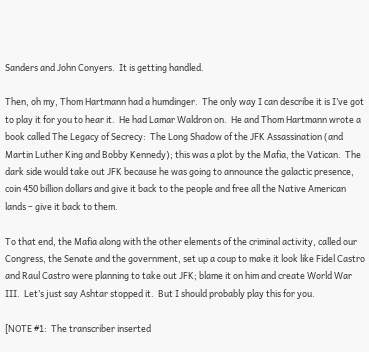Sanders and John Conyers.  It is getting handled.

Then, oh my, Thom Hartmann had a humdinger.  The only way I can describe it is I’ve got to play it for you to hear it.  He had Lamar Waldron on.  He and Thom Hartmann wrote a book called The Legacy of Secrecy:  The Long Shadow of the JFK Assassination (and Martin Luther King and Bobby Kennedy); this was a plot by the Mafia, the Vatican.  The dark side would take out JFK because he was going to announce the galactic presence, coin 450 billion dollars and give it back to the people and free all the Native American lands – give it back to them.

To that end, the Mafia along with the other elements of the criminal activity, called our Congress, the Senate and the government, set up a coup to make it look like Fidel Castro and Raul Castro were planning to take out JFK; blame it on him and create World War III.  Let’s just say Ashtar stopped it.  But I should probably play this for you.

[NOTE #1:  The transcriber inserted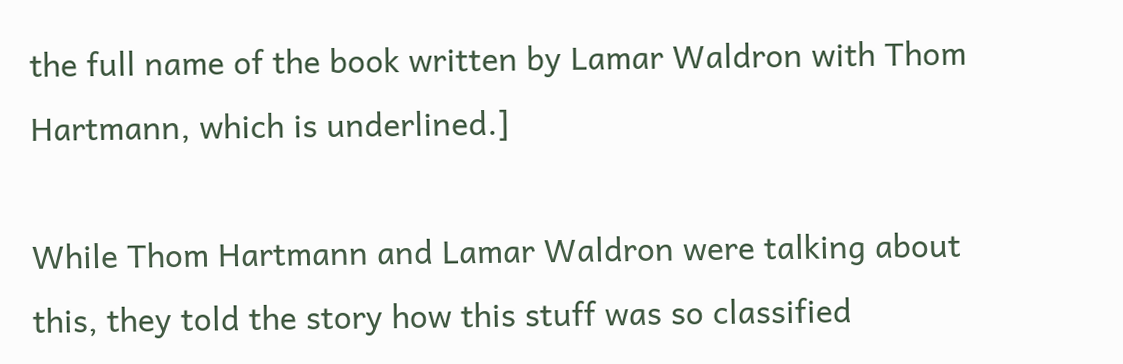the full name of the book written by Lamar Waldron with Thom Hartmann, which is underlined.]

While Thom Hartmann and Lamar Waldron were talking about this, they told the story how this stuff was so classified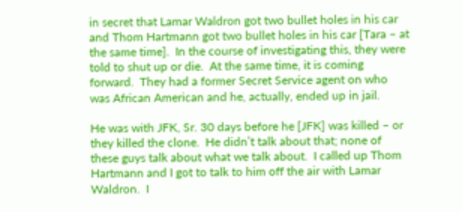in secret that Lamar Waldron got two bullet holes in his car and Thom Hartmann got two bullet holes in his car [Tara – at the same time].  In the course of investigating this, they were told to shut up or die.  At the same time, it is coming forward.  They had a former Secret Service agent on who was African American and he, actually, ended up in jail.

He was with JFK, Sr. 30 days before he [JFK] was killed – or they killed the clone.  He didn’t talk about that; none of these guys talk about what we talk about.  I called up Thom Hartmann and I got to talk to him off the air with Lamar Waldron.  I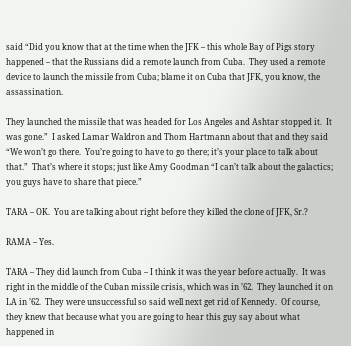said “Did you know that at the time when the JFK – this whole Bay of Pigs story happened – that the Russians did a remote launch from Cuba.  They used a remote device to launch the missile from Cuba; blame it on Cuba that JFK, you know, the assassination.

They launched the missile that was headed for Los Angeles and Ashtar stopped it.  It was gone.”  I asked Lamar Waldron and Thom Hartmann about that and they said “We won’t go there.  You’re going to have to go there; it’s your place to talk about that.”  That’s where it stops; just like Amy Goodman “I can’t talk about the galactics; you guys have to share that piece.”

TARA – OK.  You are talking about right before they killed the clone of JFK, Sr.?

RAMA – Yes.

TARA – They did launch from Cuba – I think it was the year before actually.  It was right in the middle of the Cuban missile crisis, which was in ’62.  They launched it on LA in ’62.  They were unsuccessful so said well next get rid of Kennedy.  Of course, they knew that because what you are going to hear this guy say about what happened in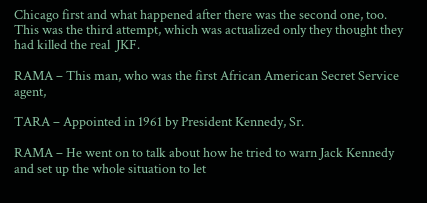Chicago first and what happened after there was the second one, too.  This was the third attempt, which was actualized only they thought they had killed the real  JKF.

RAMA – This man, who was the first African American Secret Service agent,

TARA – Appointed in 1961 by President Kennedy, Sr.

RAMA – He went on to talk about how he tried to warn Jack Kennedy and set up the whole situation to let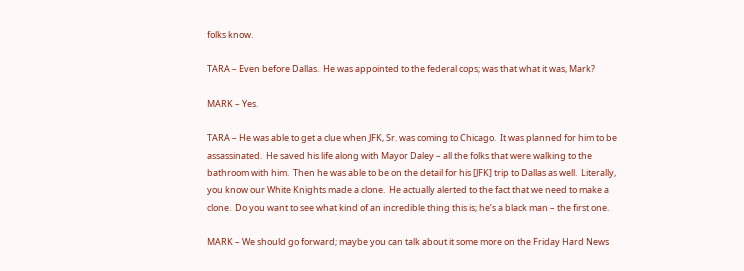folks know.

TARA – Even before Dallas.  He was appointed to the federal cops; was that what it was, Mark?

MARK – Yes.

TARA – He was able to get a clue when JFK, Sr. was coming to Chicago.  It was planned for him to be assassinated.  He saved his life along with Mayor Daley – all the folks that were walking to the bathroom with him.  Then he was able to be on the detail for his [JFK] trip to Dallas as well.  Literally, you know our White Knights made a clone.  He actually alerted to the fact that we need to make a clone.  Do you want to see what kind of an incredible thing this is; he’s a black man – the first one.

MARK – We should go forward; maybe you can talk about it some more on the Friday Hard News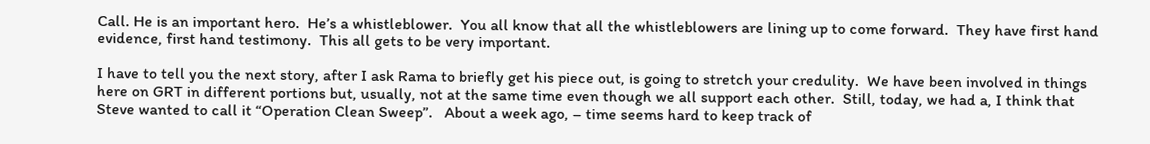Call. He is an important hero.  He’s a whistleblower.  You all know that all the whistleblowers are lining up to come forward.  They have first hand evidence, first hand testimony.  This all gets to be very important.

I have to tell you the next story, after I ask Rama to briefly get his piece out, is going to stretch your credulity.  We have been involved in things here on GRT in different portions but, usually, not at the same time even though we all support each other.  Still, today, we had a, I think that Steve wanted to call it “Operation Clean Sweep”.   About a week ago, – time seems hard to keep track of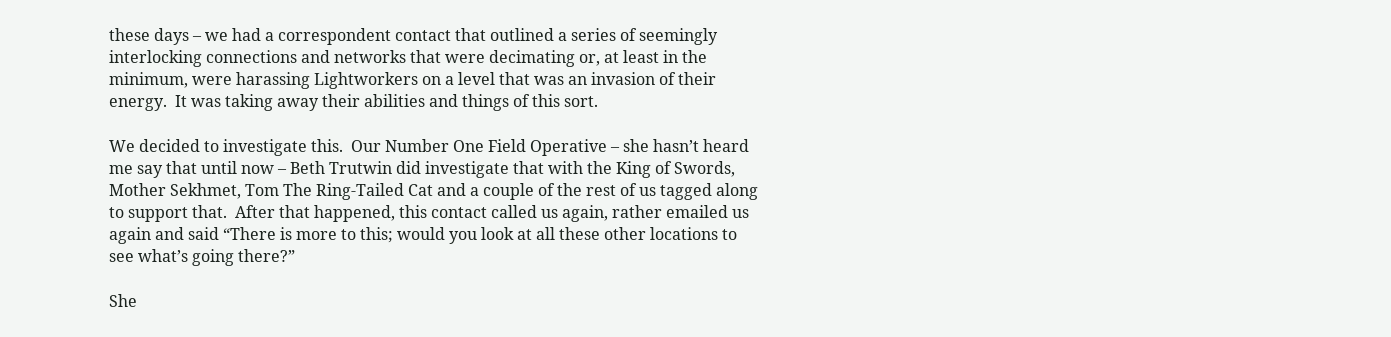these days – we had a correspondent contact that outlined a series of seemingly interlocking connections and networks that were decimating or, at least in the minimum, were harassing Lightworkers on a level that was an invasion of their energy.  It was taking away their abilities and things of this sort.

We decided to investigate this.  Our Number One Field Operative – she hasn’t heard me say that until now – Beth Trutwin did investigate that with the King of Swords, Mother Sekhmet, Tom The Ring-Tailed Cat and a couple of the rest of us tagged along to support that.  After that happened, this contact called us again, rather emailed us again and said “There is more to this; would you look at all these other locations to see what’s going there?”

She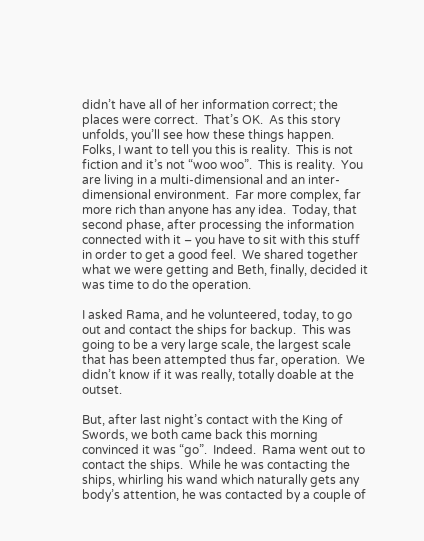didn’t have all of her information correct; the places were correct.  That’s OK.  As this story unfolds, you’ll see how these things happen.  Folks, I want to tell you this is reality.  This is not fiction and it’s not “woo woo”.  This is reality.  You are living in a multi-dimensional and an inter-dimensional environment.  Far more complex, far more rich than anyone has any idea.  Today, that second phase, after processing the information connected with it – you have to sit with this stuff in order to get a good feel.  We shared together what we were getting and Beth, finally, decided it was time to do the operation.

I asked Rama, and he volunteered, today, to go out and contact the ships for backup.  This was going to be a very large scale, the largest scale that has been attempted thus far, operation.  We didn’t know if it was really, totally doable at the outset.

But, after last night’s contact with the King of Swords, we both came back this morning convinced it was “go”.  Indeed.  Rama went out to contact the ships.  While he was contacting the ships, whirling his wand which naturally gets any body’s attention, he was contacted by a couple of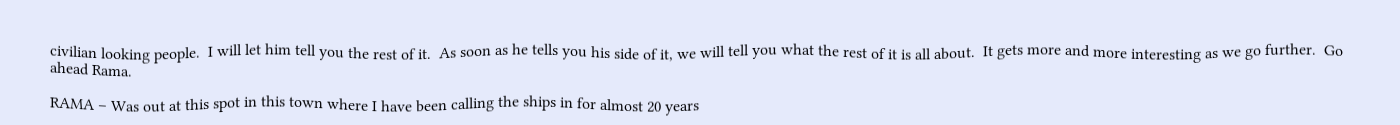civilian looking people.  I will let him tell you the rest of it.  As soon as he tells you his side of it, we will tell you what the rest of it is all about.  It gets more and more interesting as we go further.  Go ahead Rama.

RAMA – Was out at this spot in this town where I have been calling the ships in for almost 20 years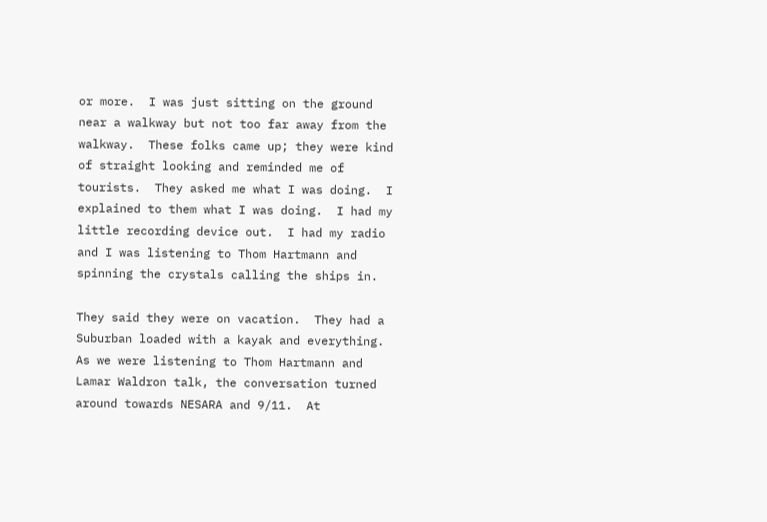or more.  I was just sitting on the ground near a walkway but not too far away from the walkway.  These folks came up; they were kind of straight looking and reminded me of tourists.  They asked me what I was doing.  I explained to them what I was doing.  I had my little recording device out.  I had my radio and I was listening to Thom Hartmann and spinning the crystals calling the ships in.

They said they were on vacation.  They had a Suburban loaded with a kayak and everything.  As we were listening to Thom Hartmann and Lamar Waldron talk, the conversation turned around towards NESARA and 9/11.  At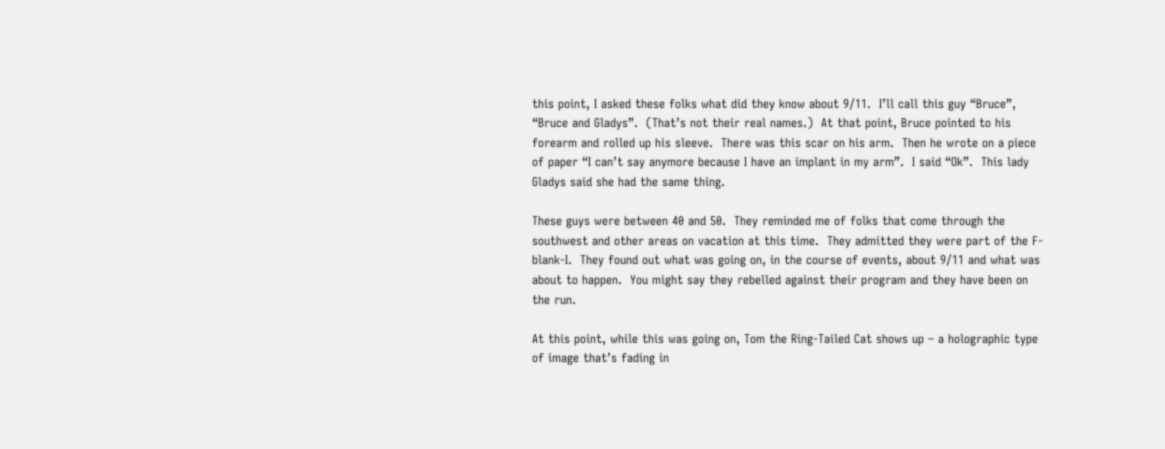this point, I asked these folks what did they know about 9/11.  I’ll call this guy “Bruce”, “Bruce and Gladys”.  (That’s not their real names.)  At that point, Bruce pointed to his forearm and rolled up his sleeve.  There was this scar on his arm.  Then he wrote on a piece of paper “I can’t say anymore because I have an implant in my arm”.  I said “Ok”.  This lady Gladys said she had the same thing.

These guys were between 40 and 50.  They reminded me of folks that come through the southwest and other areas on vacation at this time.  They admitted they were part of the F-blank-I.  They found out what was going on, in the course of events, about 9/11 and what was about to happen.  You might say they rebelled against their program and they have been on the run.

At this point, while this was going on, Tom the Ring-Tailed Cat shows up – a holographic type of image that’s fading in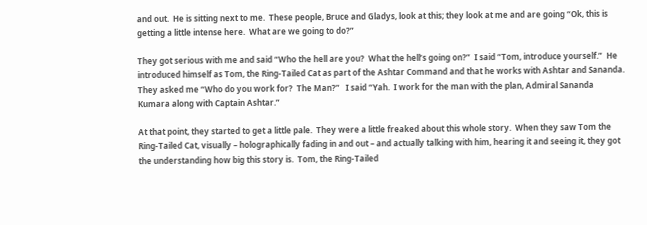and out.  He is sitting next to me.  These people, Bruce and Gladys, look at this; they look at me and are going “Ok, this is getting a little intense here.  What are we going to do?”

They got serious with me and said “Who the hell are you?  What the hell’s going on?”  I said “Tom, introduce yourself.”  He introduced himself as Tom, the Ring-Tailed Cat as part of the Ashtar Command and that he works with Ashtar and Sananda.  They asked me “Who do you work for?  The Man?”   I said “Yah.  I work for the man with the plan, Admiral Sananda Kumara along with Captain Ashtar.”

At that point, they started to get a little pale.  They were a little freaked about this whole story.  When they saw Tom the Ring-Tailed Cat, visually – holographically fading in and out – and actually talking with him, hearing it and seeing it, they got the understanding how big this story is.  Tom, the Ring-Tailed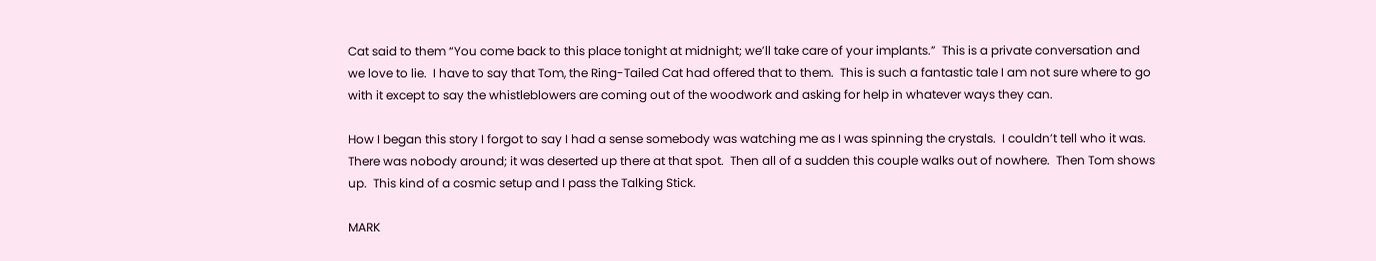Cat said to them “You come back to this place tonight at midnight; we’ll take care of your implants.”  This is a private conversation and we love to lie.  I have to say that Tom, the Ring-Tailed Cat had offered that to them.  This is such a fantastic tale I am not sure where to go with it except to say the whistleblowers are coming out of the woodwork and asking for help in whatever ways they can.

How I began this story I forgot to say I had a sense somebody was watching me as I was spinning the crystals.  I couldn’t tell who it was.  There was nobody around; it was deserted up there at that spot.  Then all of a sudden this couple walks out of nowhere.  Then Tom shows up.  This kind of a cosmic setup and I pass the Talking Stick.

MARK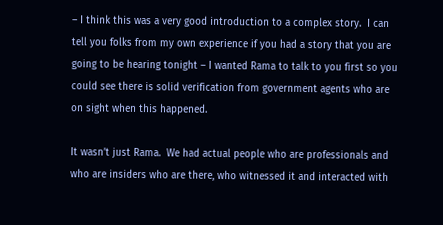– I think this was a very good introduction to a complex story.  I can tell you folks from my own experience if you had a story that you are going to be hearing tonight – I wanted Rama to talk to you first so you could see there is solid verification from government agents who are on sight when this happened.

It wasn’t just Rama.  We had actual people who are professionals and who are insiders who are there, who witnessed it and interacted with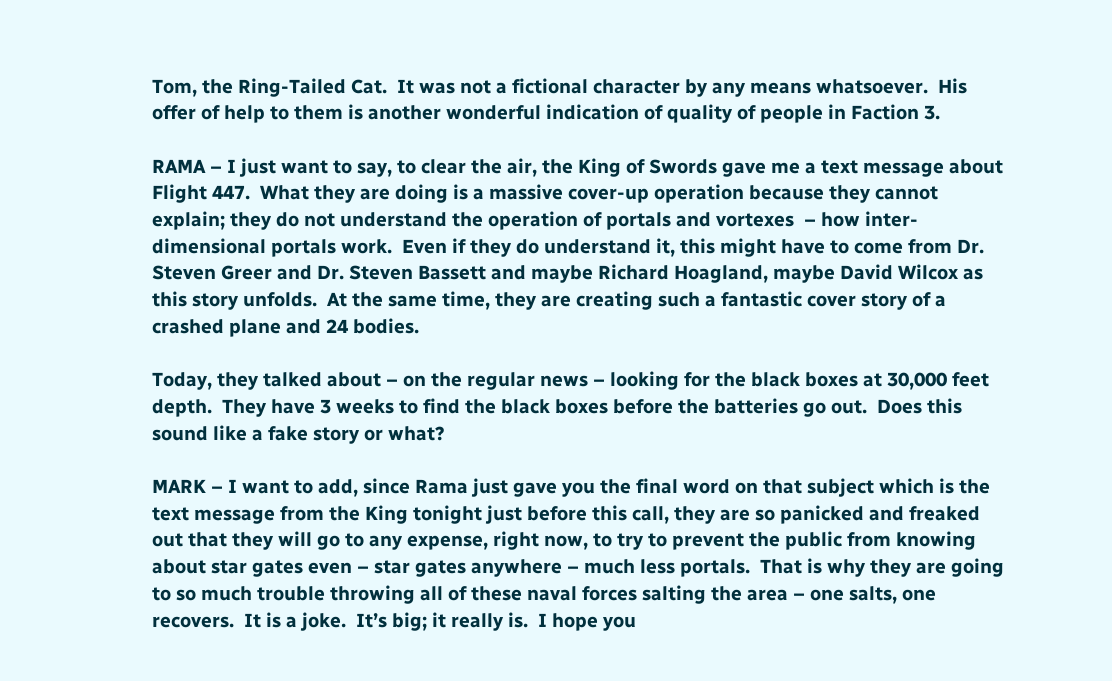Tom, the Ring-Tailed Cat.  It was not a fictional character by any means whatsoever.  His offer of help to them is another wonderful indication of quality of people in Faction 3.

RAMA – I just want to say, to clear the air, the King of Swords gave me a text message about Flight 447.  What they are doing is a massive cover-up operation because they cannot explain; they do not understand the operation of portals and vortexes  – how inter-dimensional portals work.  Even if they do understand it, this might have to come from Dr. Steven Greer and Dr. Steven Bassett and maybe Richard Hoagland, maybe David Wilcox as this story unfolds.  At the same time, they are creating such a fantastic cover story of a crashed plane and 24 bodies.

Today, they talked about – on the regular news – looking for the black boxes at 30,000 feet depth.  They have 3 weeks to find the black boxes before the batteries go out.  Does this sound like a fake story or what?

MARK – I want to add, since Rama just gave you the final word on that subject which is the text message from the King tonight just before this call, they are so panicked and freaked out that they will go to any expense, right now, to try to prevent the public from knowing about star gates even – star gates anywhere – much less portals.  That is why they are going to so much trouble throwing all of these naval forces salting the area – one salts, one recovers.  It is a joke.  It’s big; it really is.  I hope you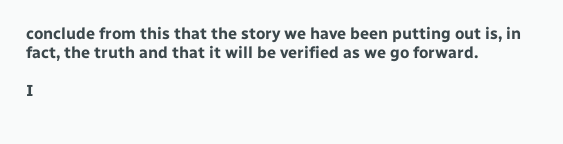conclude from this that the story we have been putting out is, in fact, the truth and that it will be verified as we go forward.

I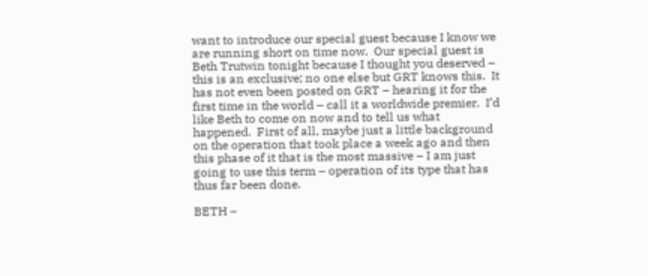want to introduce our special guest because I know we are running short on time now.  Our special guest is Beth Trutwin tonight because I thought you deserved – this is an exclusive; no one else but GRT knows this.  It has not even been posted on GRT – hearing it for the first time in the world – call it a worldwide premier.  I’d like Beth to come on now and to tell us what happened.  First of all, maybe just a little background on the operation that took place a week ago and then this phase of it that is the most massive – I am just going to use this term – operation of its type that has thus far been done.

BETH –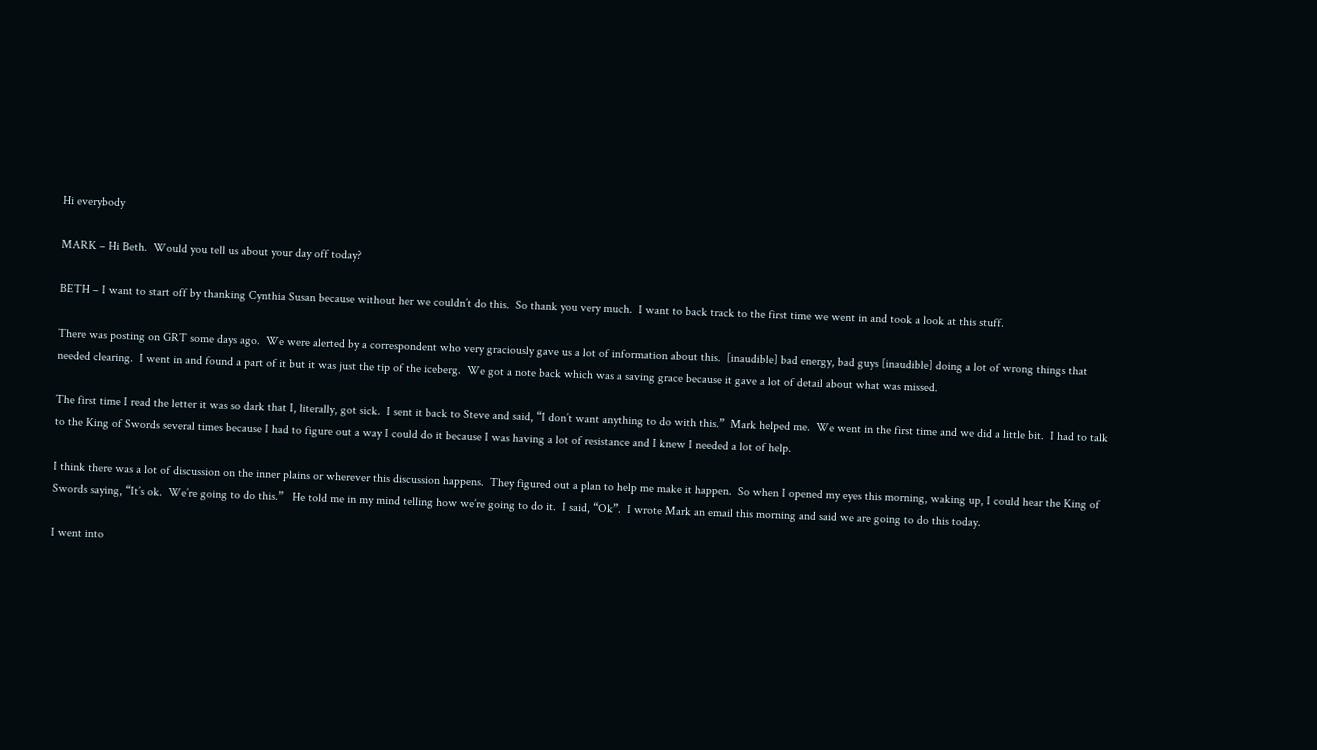Hi everybody

MARK – Hi Beth.  Would you tell us about your day off today?

BETH – I want to start off by thanking Cynthia Susan because without her we couldn’t do this.  So thank you very much.  I want to back track to the first time we went in and took a look at this stuff.

There was posting on GRT some days ago.  We were alerted by a correspondent who very graciously gave us a lot of information about this.  [inaudible] bad energy, bad guys [inaudible] doing a lot of wrong things that needed clearing.  I went in and found a part of it but it was just the tip of the iceberg.  We got a note back which was a saving grace because it gave a lot of detail about what was missed.

The first time I read the letter it was so dark that I, literally, got sick.  I sent it back to Steve and said, “I don’t want anything to do with this.”  Mark helped me.  We went in the first time and we did a little bit.  I had to talk to the King of Swords several times because I had to figure out a way I could do it because I was having a lot of resistance and I knew I needed a lot of help.

I think there was a lot of discussion on the inner plains or wherever this discussion happens.  They figured out a plan to help me make it happen.  So when I opened my eyes this morning, waking up, I could hear the King of Swords saying, “It’s ok.  We’re going to do this.”   He told me in my mind telling how we’re going to do it.  I said, “Ok”.  I wrote Mark an email this morning and said we are going to do this today.

I went into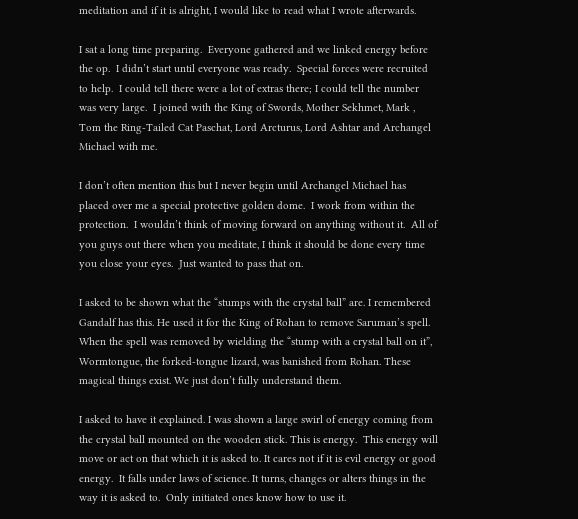meditation and if it is alright, I would like to read what I wrote afterwards.

I sat a long time preparing.  Everyone gathered and we linked energy before the op.  I didn’t start until everyone was ready.  Special forces were recruited to help.  I could tell there were a lot of extras there; I could tell the number was very large.  I joined with the King of Swords, Mother Sekhmet, Mark , Tom the Ring-Tailed Cat Paschat, Lord Arcturus, Lord Ashtar and Archangel Michael with me.

I don’t often mention this but I never begin until Archangel Michael has placed over me a special protective golden dome.  I work from within the protection.  I wouldn’t think of moving forward on anything without it.  All of you guys out there when you meditate, I think it should be done every time you close your eyes.  Just wanted to pass that on.

I asked to be shown what the “stumps with the crystal ball” are. I remembered Gandalf has this. He used it for the King of Rohan to remove Saruman’s spell.  When the spell was removed by wielding the “stump with a crystal ball on it”, Wormtongue, the forked-tongue lizard, was banished from Rohan. These magical things exist. We just don’t fully understand them.

I asked to have it explained. I was shown a large swirl of energy coming from the crystal ball mounted on the wooden stick. This is energy.  This energy will move or act on that which it is asked to. It cares not if it is evil energy or good energy.  It falls under laws of science. It turns, changes or alters things in the way it is asked to.  Only initiated ones know how to use it.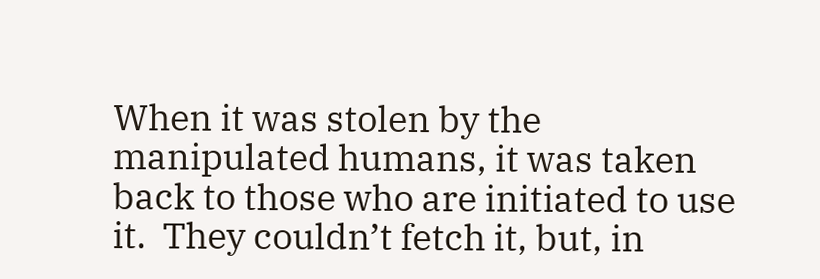When it was stolen by the manipulated humans, it was taken back to those who are initiated to use it.  They couldn’t fetch it, but, in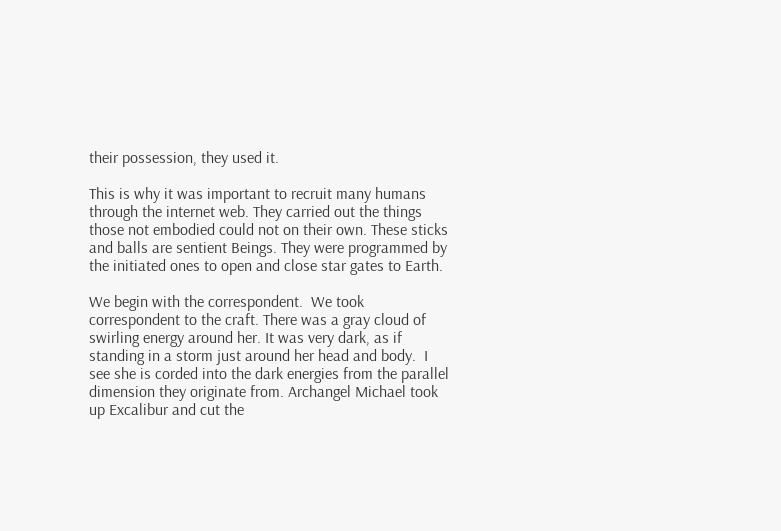their possession, they used it.

This is why it was important to recruit many humans through the internet web. They carried out the things those not embodied could not on their own. These sticks and balls are sentient Beings. They were programmed by the initiated ones to open and close star gates to Earth.

We begin with the correspondent.  We took correspondent to the craft. There was a gray cloud of swirling energy around her. It was very dark, as if standing in a storm just around her head and body.  I see she is corded into the dark energies from the parallel dimension they originate from. Archangel Michael took up Excalibur and cut the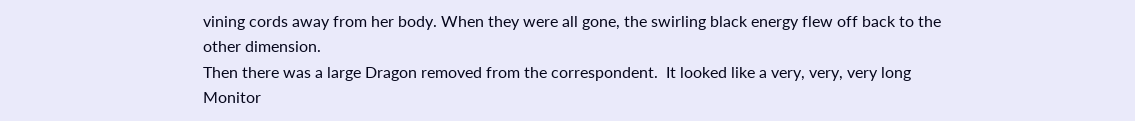vining cords away from her body. When they were all gone, the swirling black energy flew off back to the other dimension.
Then there was a large Dragon removed from the correspondent.  It looked like a very, very, very long Monitor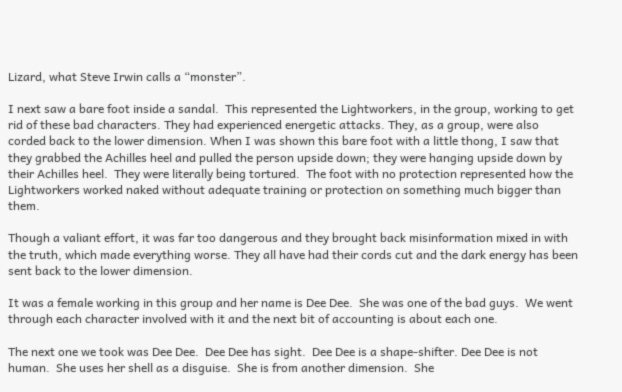Lizard, what Steve Irwin calls a “monster”.

I next saw a bare foot inside a sandal.  This represented the Lightworkers, in the group, working to get rid of these bad characters. They had experienced energetic attacks. They, as a group, were also corded back to the lower dimension. When I was shown this bare foot with a little thong, I saw that they grabbed the Achilles heel and pulled the person upside down; they were hanging upside down by their Achilles heel.  They were literally being tortured.  The foot with no protection represented how the Lightworkers worked naked without adequate training or protection on something much bigger than them.

Though a valiant effort, it was far too dangerous and they brought back misinformation mixed in with the truth, which made everything worse. They all have had their cords cut and the dark energy has been sent back to the lower dimension.

It was a female working in this group and her name is Dee Dee.  She was one of the bad guys.  We went through each character involved with it and the next bit of accounting is about each one.

The next one we took was Dee Dee.  Dee Dee has sight.  Dee Dee is a shape-shifter. Dee Dee is not human.  She uses her shell as a disguise.  She is from another dimension.  She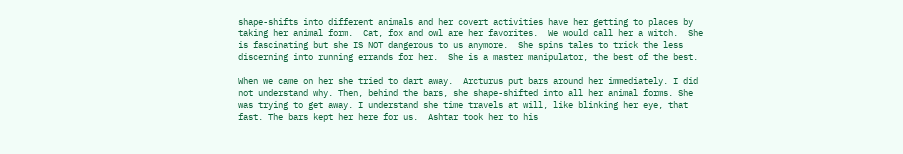shape-shifts into different animals and her covert activities have her getting to places by taking her animal form.  Cat, fox and owl are her favorites.  We would call her a witch.  She is fascinating but she IS NOT dangerous to us anymore.  She spins tales to trick the less discerning into running errands for her.  She is a master manipulator, the best of the best.

When we came on her she tried to dart away.  Arcturus put bars around her immediately. I did not understand why. Then, behind the bars, she shape-shifted into all her animal forms. She was trying to get away. I understand she time travels at will, like blinking her eye, that fast. The bars kept her here for us.  Ashtar took her to his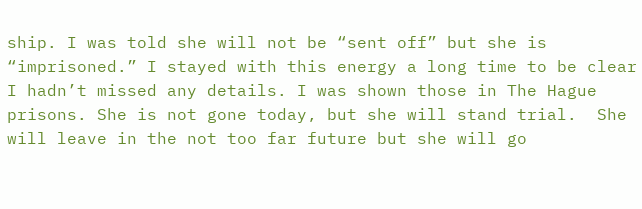ship. I was told she will not be “sent off” but she is “imprisoned.” I stayed with this energy a long time to be clear I hadn’t missed any details. I was shown those in The Hague prisons. She is not gone today, but she will stand trial.  She will leave in the not too far future but she will go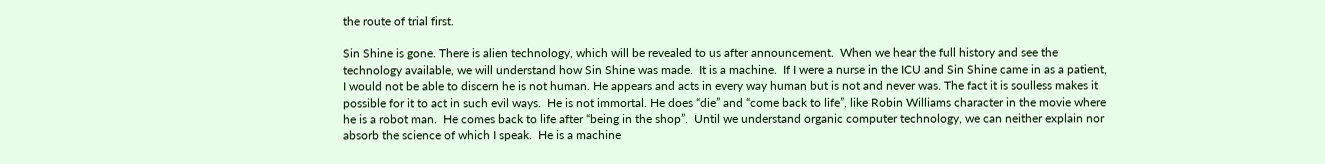the route of trial first.

Sin Shine is gone. There is alien technology, which will be revealed to us after announcement.  When we hear the full history and see the technology available, we will understand how Sin Shine was made.  It is a machine.  If I were a nurse in the ICU and Sin Shine came in as a patient, I would not be able to discern he is not human. He appears and acts in every way human but is not and never was. The fact it is soulless makes it possible for it to act in such evil ways.  He is not immortal. He does “die” and “come back to life”, like Robin Williams character in the movie where he is a robot man.  He comes back to life after “being in the shop”.  Until we understand organic computer technology, we can neither explain nor absorb the science of which I speak.  He is a machine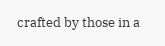crafted by those in a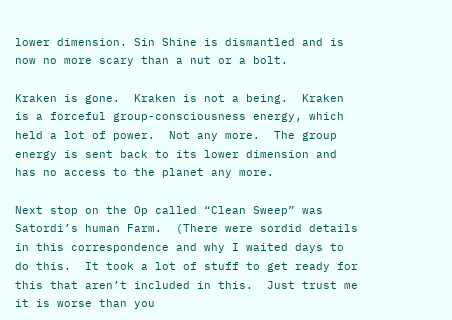lower dimension. Sin Shine is dismantled and is now no more scary than a nut or a bolt.

Kraken is gone.  Kraken is not a being.  Kraken is a forceful group-consciousness energy, which held a lot of power.  Not any more.  The group energy is sent back to its lower dimension and has no access to the planet any more.

Next stop on the Op called “Clean Sweep” was Satordi’s human Farm.  (There were sordid details in this correspondence and why I waited days to do this.  It took a lot of stuff to get ready for this that aren’t included in this.  Just trust me it is worse than you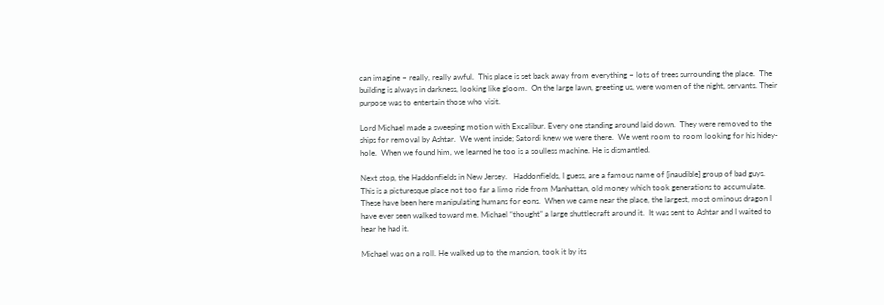can imagine – really, really awful.  This place is set back away from everything – lots of trees surrounding the place.  The building is always in darkness, looking like gloom.  On the large lawn, greeting us, were women of the night, servants. Their purpose was to entertain those who visit.

Lord Michael made a sweeping motion with Excalibur. Every one standing around laid down.  They were removed to the ships for removal by Ashtar.  We went inside; Satordi knew we were there.  We went room to room looking for his hidey-hole.  When we found him, we learned he too is a soulless machine. He is dismantled.

Next stop, the Haddonfields in New Jersey.   Haddonfields, I guess, are a famous name of [inaudible] group of bad guys.  This is a picturesque place not too far a limo ride from Manhattan, old money which took generations to accumulate.  These have been here manipulating humans for eons.  When we came near the place, the largest, most ominous dragon I have ever seen walked toward me. Michael “thought” a large shuttlecraft around it.  It was sent to Ashtar and I waited to hear he had it.

Michael was on a roll. He walked up to the mansion, took it by its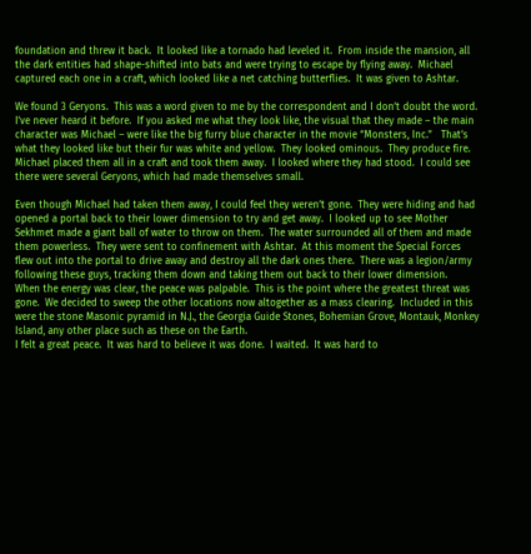foundation and threw it back.  It looked like a tornado had leveled it.  From inside the mansion, all the dark entities had shape-shifted into bats and were trying to escape by flying away.  Michael captured each one in a craft, which looked like a net catching butterflies.  It was given to Ashtar.

We found 3 Geryons.  This was a word given to me by the correspondent and I don’t doubt the word.  I’ve never heard it before.  If you asked me what they look like, the visual that they made – the main character was Michael – were like the big furry blue character in the movie “Monsters, Inc.”   That’s what they looked like but their fur was white and yellow.  They looked ominous.  They produce fire. Michael placed them all in a craft and took them away.  I looked where they had stood.  I could see there were several Geryons, which had made themselves small.

Even though Michael had taken them away, I could feel they weren’t gone.  They were hiding and had opened a portal back to their lower dimension to try and get away.  I looked up to see Mother Sekhmet made a giant ball of water to throw on them.  The water surrounded all of them and made them powerless.  They were sent to confinement with Ashtar.  At this moment the Special Forces flew out into the portal to drive away and destroy all the dark ones there.  There was a legion/army following these guys, tracking them down and taking them out back to their lower dimension.
When the energy was clear, the peace was palpable.  This is the point where the greatest threat was gone.  We decided to sweep the other locations now altogether as a mass clearing.  Included in this were the stone Masonic pyramid in N.J., the Georgia Guide Stones, Bohemian Grove, Montauk, Monkey Island, any other place such as these on the Earth.
I felt a great peace.  It was hard to believe it was done.  I waited.  It was hard to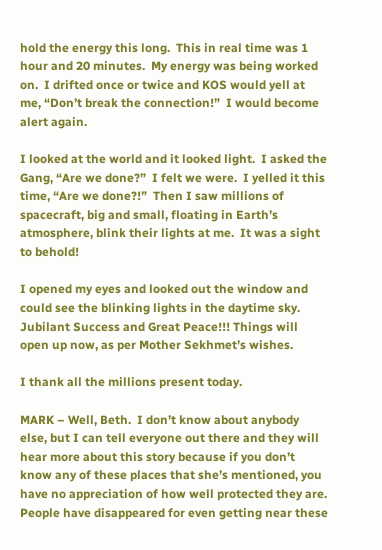hold the energy this long.  This in real time was 1 hour and 20 minutes.  My energy was being worked on.  I drifted once or twice and KOS would yell at me, “Don’t break the connection!”  I would become alert again.

I looked at the world and it looked light.  I asked the Gang, “Are we done?”  I felt we were.  I yelled it this time, “Are we done?!”  Then I saw millions of spacecraft, big and small, floating in Earth’s atmosphere, blink their lights at me.  It was a sight to behold!

I opened my eyes and looked out the window and could see the blinking lights in the daytime sky. Jubilant Success and Great Peace!!! Things will open up now, as per Mother Sekhmet’s wishes.

I thank all the millions present today.

MARK – Well, Beth.  I don’t know about anybody else, but I can tell everyone out there and they will hear more about this story because if you don’t know any of these places that she’s mentioned, you have no appreciation of how well protected they are.  People have disappeared for even getting near these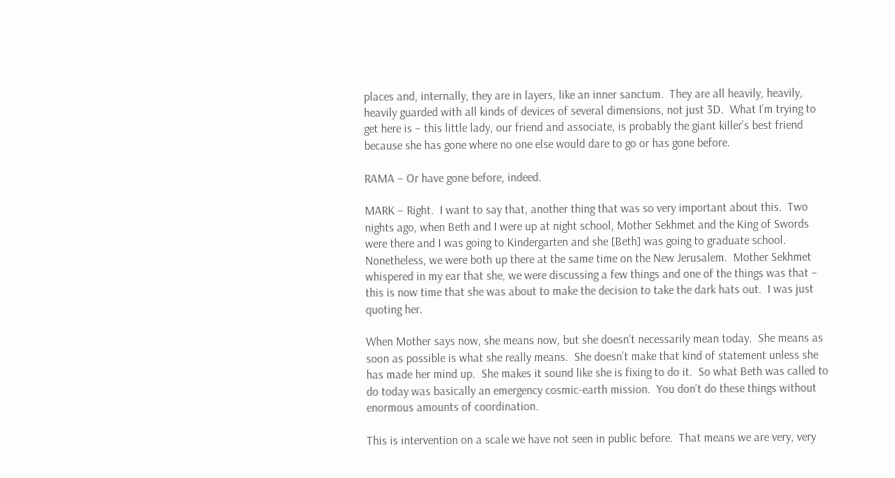places and, internally, they are in layers, like an inner sanctum.  They are all heavily, heavily, heavily guarded with all kinds of devices of several dimensions, not just 3D.  What I’m trying to get here is – this little lady, our friend and associate, is probably the giant killer’s best friend because she has gone where no one else would dare to go or has gone before.

RAMA – Or have gone before, indeed.

MARK – Right.  I want to say that, another thing that was so very important about this.  Two nights ago, when Beth and I were up at night school, Mother Sekhmet and the King of Swords were there and I was going to Kindergarten and she [Beth] was going to graduate school.  Nonetheless, we were both up there at the same time on the New Jerusalem.  Mother Sekhmet whispered in my ear that she, we were discussing a few things and one of the things was that – this is now time that she was about to make the decision to take the dark hats out.  I was just quoting her.

When Mother says now, she means now, but she doesn’t necessarily mean today.  She means as soon as possible is what she really means.  She doesn’t make that kind of statement unless she has made her mind up.  She makes it sound like she is fixing to do it.  So what Beth was called to do today was basically an emergency cosmic-earth mission.  You don’t do these things without enormous amounts of coordination.

This is intervention on a scale we have not seen in public before.  That means we are very, very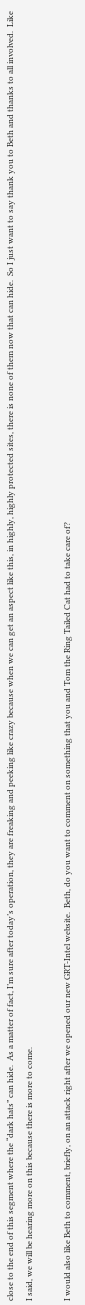close to the end of this segment where the “dark hats” can hide.  As a matter of fact, I’m sure after today’s operation, they are freaking and peeking like crazy because when we can get an aspect like this, in highly, highly protected sites, there is none of them now that can hide.  So I just want to say thank you to Beth and thanks to all involved.  Like I said, we will be hearing more on this because there is more to come.

I would also like Beth to comment, briefly, on an attack right after we opened our new GRT-Intel website.  Beth, do you want to comment on something that you and Tom the Ring Tailed Cat had to take care of?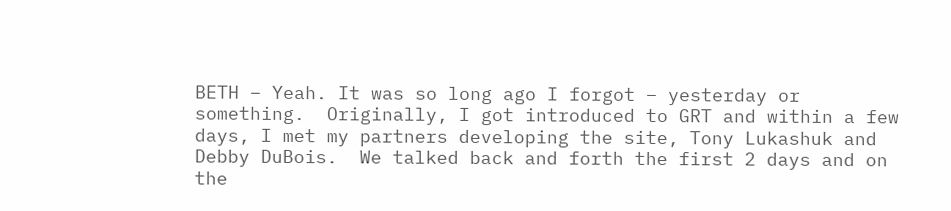BETH – Yeah. It was so long ago I forgot – yesterday or something.  Originally, I got introduced to GRT and within a few days, I met my partners developing the site, Tony Lukashuk and Debby DuBois.  We talked back and forth the first 2 days and on the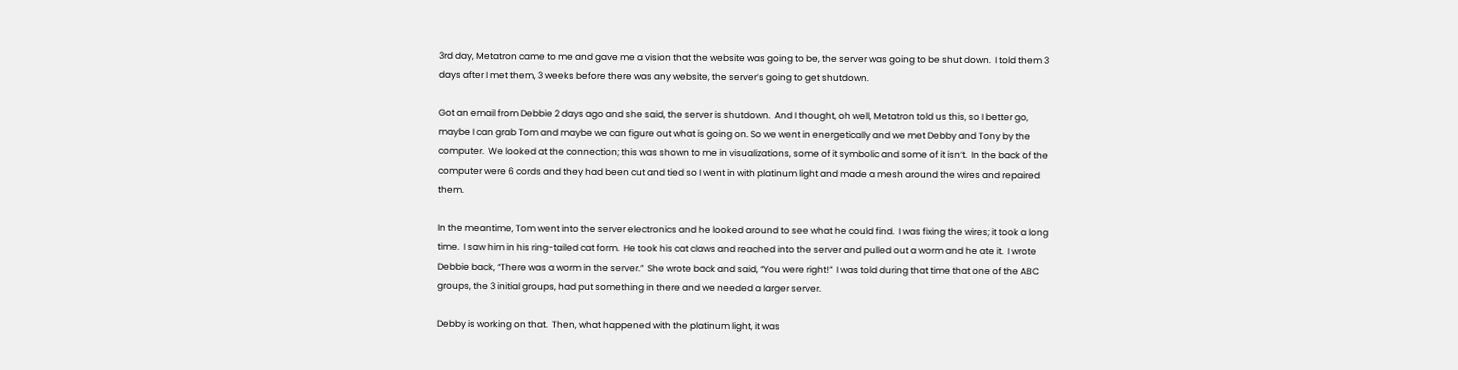3rd day, Metatron came to me and gave me a vision that the website was going to be, the server was going to be shut down.  I told them 3 days after I met them, 3 weeks before there was any website, the server’s going to get shutdown.

Got an email from Debbie 2 days ago and she said, the server is shutdown.  And I thought, oh well, Metatron told us this, so I better go, maybe I can grab Tom and maybe we can figure out what is going on. So we went in energetically and we met Debby and Tony by the computer.  We looked at the connection; this was shown to me in visualizations, some of it symbolic and some of it isn‘t.  In the back of the computer were 6 cords and they had been cut and tied so I went in with platinum light and made a mesh around the wires and repaired them.

In the meantime, Tom went into the server electronics and he looked around to see what he could find.  I was fixing the wires; it took a long time.  I saw him in his ring-tailed cat form.  He took his cat claws and reached into the server and pulled out a worm and he ate it.  I wrote Debbie back, “There was a worm in the server.”  She wrote back and said, “You were right!”  I was told during that time that one of the ABC groups, the 3 initial groups, had put something in there and we needed a larger server.

Debby is working on that.  Then, what happened with the platinum light, it was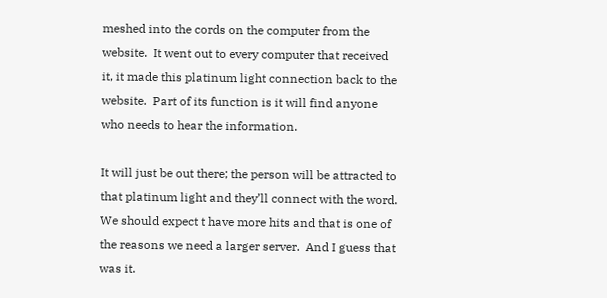meshed into the cords on the computer from the website.  It went out to every computer that received it, it made this platinum light connection back to the website.  Part of its function is it will find anyone who needs to hear the information.

It will just be out there; the person will be attracted to that platinum light and they’ll connect with the word.  We should expect t have more hits and that is one of the reasons we need a larger server.  And I guess that was it.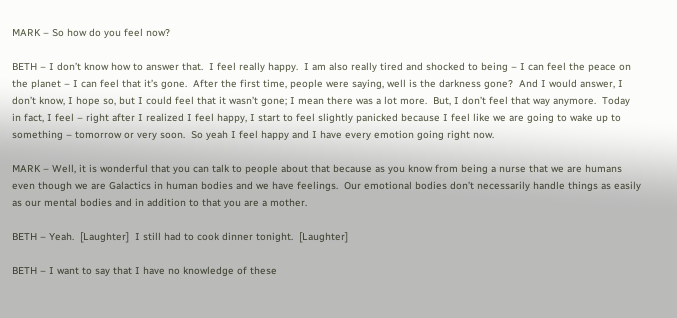MARK – So how do you feel now?

BETH – I don’t know how to answer that.  I feel really happy.  I am also really tired and shocked to being – I can feel the peace on the planet – I can feel that it’s gone.  After the first time, people were saying, well is the darkness gone?  And I would answer, I don’t know, I hope so, but I could feel that it wasn’t gone; I mean there was a lot more.  But, I don’t feel that way anymore.  Today in fact, I feel – right after I realized I feel happy, I start to feel slightly panicked because I feel like we are going to wake up to something – tomorrow or very soon.  So yeah I feel happy and I have every emotion going right now.

MARK – Well, it is wonderful that you can talk to people about that because as you know from being a nurse that we are humans even though we are Galactics in human bodies and we have feelings.  Our emotional bodies don’t necessarily handle things as easily as our mental bodies and in addition to that you are a mother.

BETH – Yeah.  [Laughter]  I still had to cook dinner tonight.  [Laughter]

BETH – I want to say that I have no knowledge of these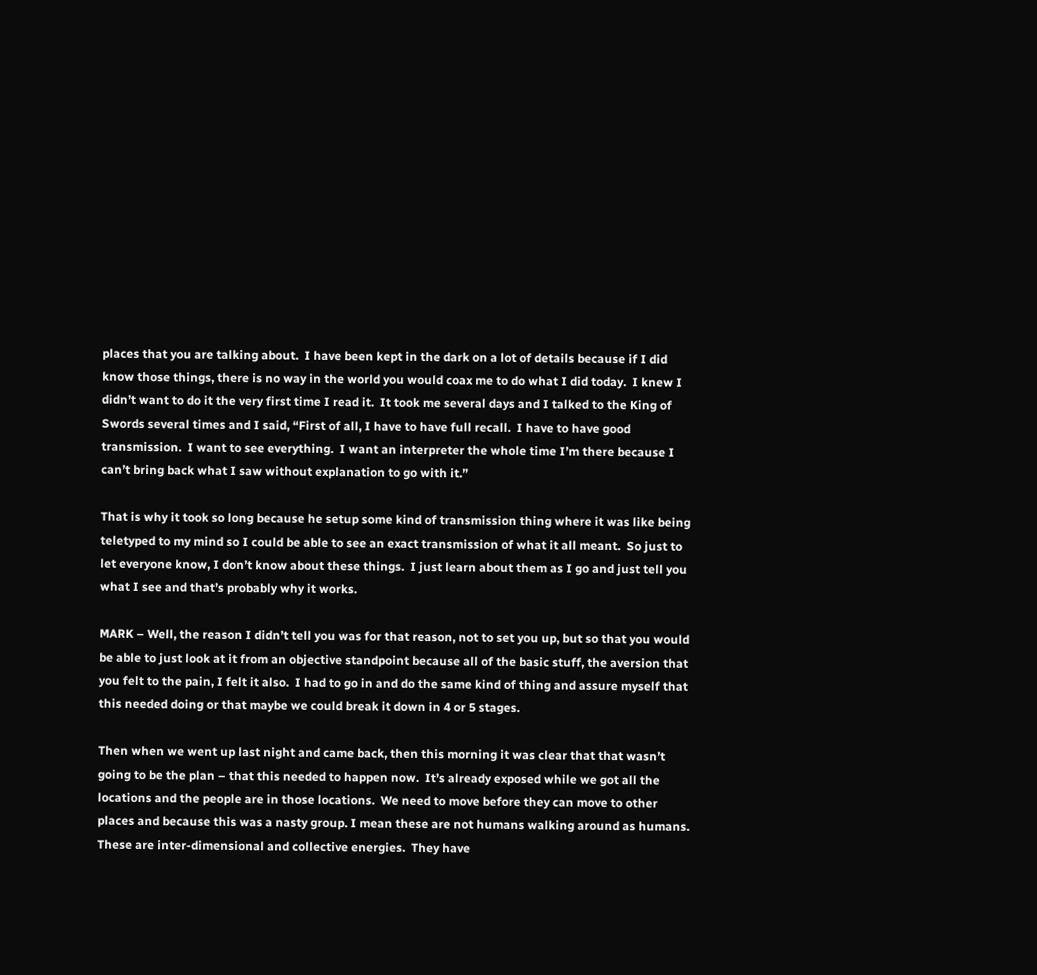places that you are talking about.  I have been kept in the dark on a lot of details because if I did know those things, there is no way in the world you would coax me to do what I did today.  I knew I didn’t want to do it the very first time I read it.  It took me several days and I talked to the King of Swords several times and I said, “First of all, I have to have full recall.  I have to have good transmission.  I want to see everything.  I want an interpreter the whole time I’m there because I can’t bring back what I saw without explanation to go with it.”

That is why it took so long because he setup some kind of transmission thing where it was like being teletyped to my mind so I could be able to see an exact transmission of what it all meant.  So just to let everyone know, I don’t know about these things.  I just learn about them as I go and just tell you what I see and that’s probably why it works.

MARK – Well, the reason I didn’t tell you was for that reason, not to set you up, but so that you would be able to just look at it from an objective standpoint because all of the basic stuff, the aversion that you felt to the pain, I felt it also.  I had to go in and do the same kind of thing and assure myself that this needed doing or that maybe we could break it down in 4 or 5 stages.

Then when we went up last night and came back, then this morning it was clear that that wasn’t going to be the plan – that this needed to happen now.  It’s already exposed while we got all the locations and the people are in those locations.  We need to move before they can move to other places and because this was a nasty group. I mean these are not humans walking around as humans.  These are inter-dimensional and collective energies.  They have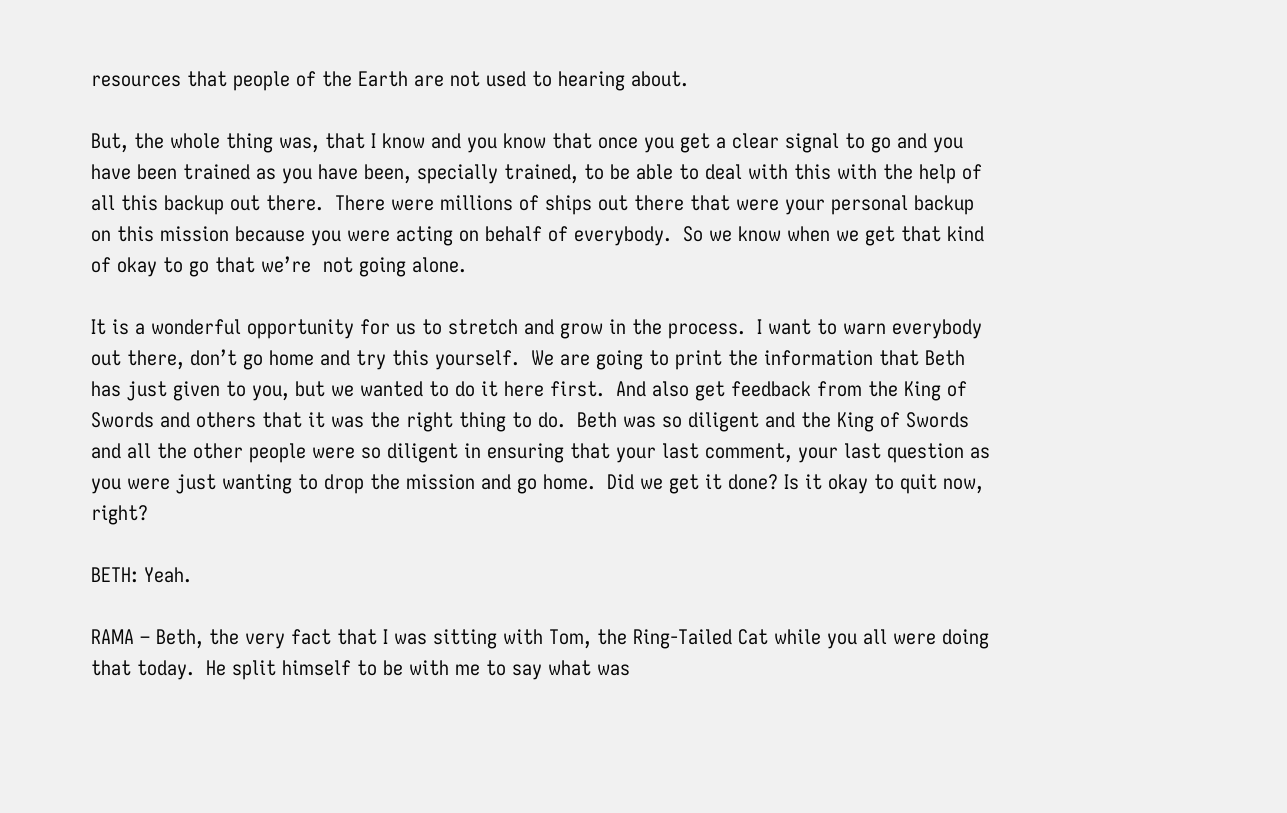resources that people of the Earth are not used to hearing about.

But, the whole thing was, that I know and you know that once you get a clear signal to go and you have been trained as you have been, specially trained, to be able to deal with this with the help of all this backup out there.  There were millions of ships out there that were your personal backup on this mission because you were acting on behalf of everybody.  So we know when we get that kind of okay to go that we’re  not going alone.

It is a wonderful opportunity for us to stretch and grow in the process.  I want to warn everybody out there, don’t go home and try this yourself.  We are going to print the information that Beth has just given to you, but we wanted to do it here first.  And also get feedback from the King of Swords and others that it was the right thing to do.  Beth was so diligent and the King of Swords and all the other people were so diligent in ensuring that your last comment, your last question as you were just wanting to drop the mission and go home.  Did we get it done? Is it okay to quit now, right?

BETH: Yeah.

RAMA – Beth, the very fact that I was sitting with Tom, the Ring-Tailed Cat while you all were doing that today.  He split himself to be with me to say what was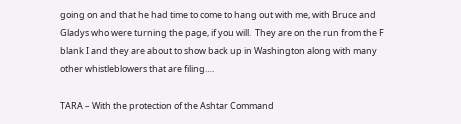going on and that he had time to come to hang out with me, with Bruce and Gladys who were turning the page, if you will.  They are on the run from the F blank I and they are about to show back up in Washington along with many other whistleblowers that are filing….

TARA – With the protection of the Ashtar Command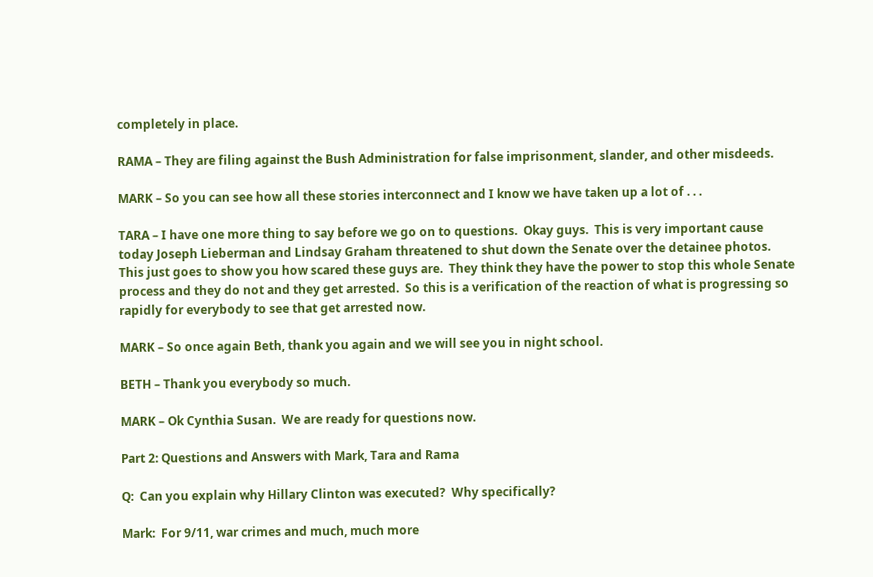completely in place.

RAMA – They are filing against the Bush Administration for false imprisonment, slander, and other misdeeds.

MARK – So you can see how all these stories interconnect and I know we have taken up a lot of . . .

TARA – I have one more thing to say before we go on to questions.  Okay guys.  This is very important cause today Joseph Lieberman and Lindsay Graham threatened to shut down the Senate over the detainee photos.  This just goes to show you how scared these guys are.  They think they have the power to stop this whole Senate process and they do not and they get arrested.  So this is a verification of the reaction of what is progressing so rapidly for everybody to see that get arrested now.

MARK – So once again Beth, thank you again and we will see you in night school.

BETH – Thank you everybody so much.

MARK – Ok Cynthia Susan.  We are ready for questions now.

Part 2: Questions and Answers with Mark, Tara and Rama

Q:  Can you explain why Hillary Clinton was executed?  Why specifically?

Mark:  For 9/11, war crimes and much, much more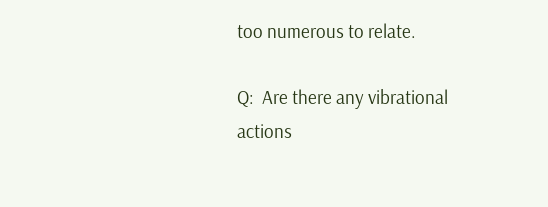too numerous to relate.

Q:  Are there any vibrational actions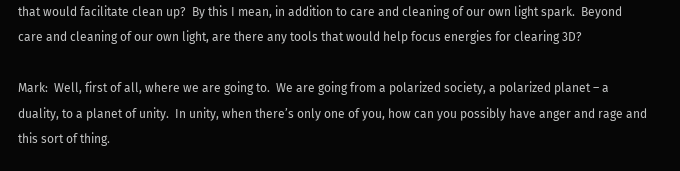that would facilitate clean up?  By this I mean, in addition to care and cleaning of our own light spark.  Beyond care and cleaning of our own light, are there any tools that would help focus energies for clearing 3D?

Mark:  Well, first of all, where we are going to.  We are going from a polarized society, a polarized planet – a duality, to a planet of unity.  In unity, when there’s only one of you, how can you possibly have anger and rage and this sort of thing.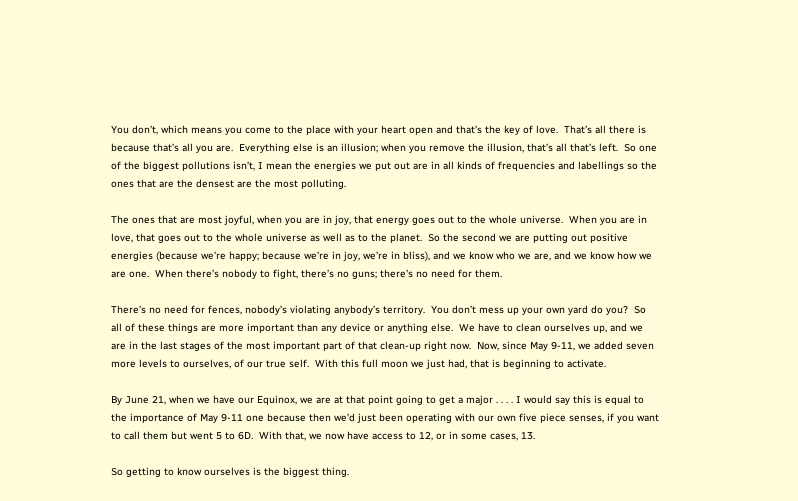You don’t, which means you come to the place with your heart open and that’s the key of love.  That’s all there is because that’s all you are.  Everything else is an illusion; when you remove the illusion, that’s all that’s left.  So one of the biggest pollutions isn’t, I mean the energies we put out are in all kinds of frequencies and labellings so the ones that are the densest are the most polluting.

The ones that are most joyful, when you are in joy, that energy goes out to the whole universe.  When you are in love, that goes out to the whole universe as well as to the planet.  So the second we are putting out positive energies (because we’re happy; because we’re in joy, we’re in bliss), and we know who we are, and we know how we are one.  When there’s nobody to fight, there’s no guns; there’s no need for them.

There’s no need for fences, nobody’s violating anybody’s territory.  You don’t mess up your own yard do you?  So all of these things are more important than any device or anything else.  We have to clean ourselves up, and we are in the last stages of the most important part of that clean-up right now.  Now, since May 9-11, we added seven more levels to ourselves, of our true self.  With this full moon we just had, that is beginning to activate.

By June 21, when we have our Equinox, we are at that point going to get a major . . . . I would say this is equal to the importance of May 9-11 one because then we’d just been operating with our own five piece senses, if you want to call them but went 5 to 6D.  With that, we now have access to 12, or in some cases, 13.

So getting to know ourselves is the biggest thing.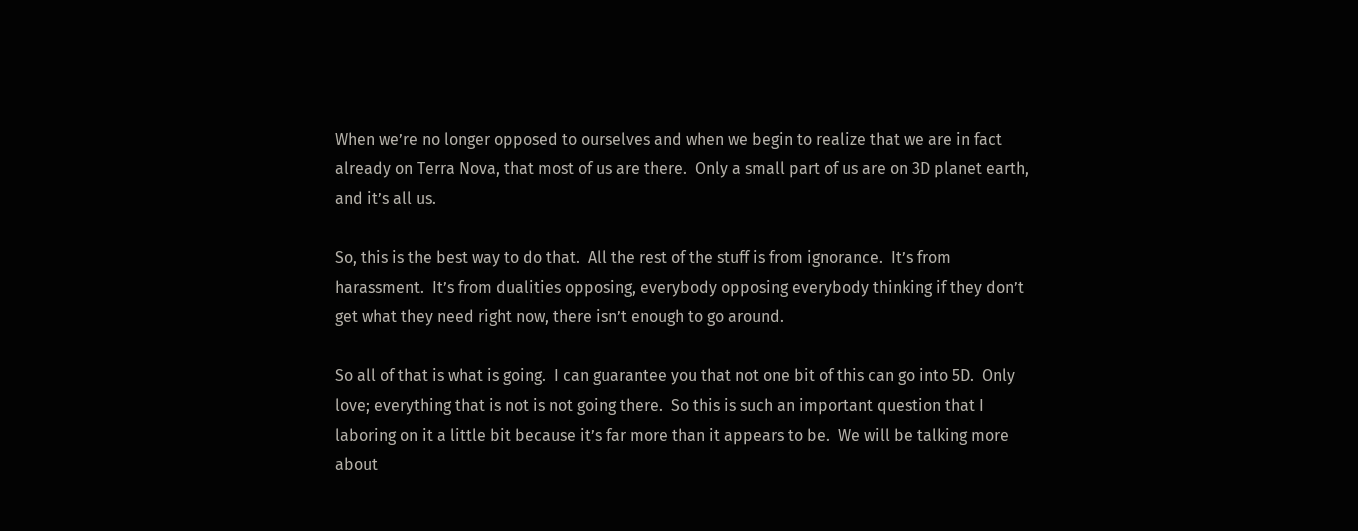When we’re no longer opposed to ourselves and when we begin to realize that we are in fact already on Terra Nova, that most of us are there.  Only a small part of us are on 3D planet earth, and it’s all us.

So, this is the best way to do that.  All the rest of the stuff is from ignorance.  It’s from harassment.  It’s from dualities opposing, everybody opposing everybody thinking if they don’t get what they need right now, there isn’t enough to go around.

So all of that is what is going.  I can guarantee you that not one bit of this can go into 5D.  Only love; everything that is not is not going there.  So this is such an important question that I laboring on it a little bit because it’s far more than it appears to be.  We will be talking more about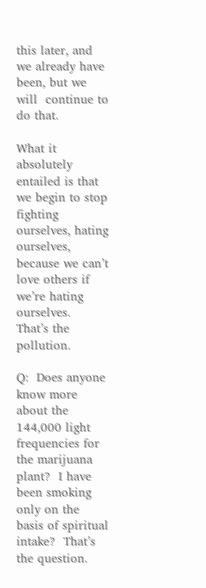this later, and we already have been, but we will  continue to do that.

What it absolutely entailed is that we begin to stop fighting ourselves, hating ourselves, because we can’t love others if we’re hating ourselves.  That’s the pollution.

Q:  Does anyone know more about the 144,000 light frequencies for the marijuana plant?  I have been smoking only on the basis of spiritual intake?  That’s the question.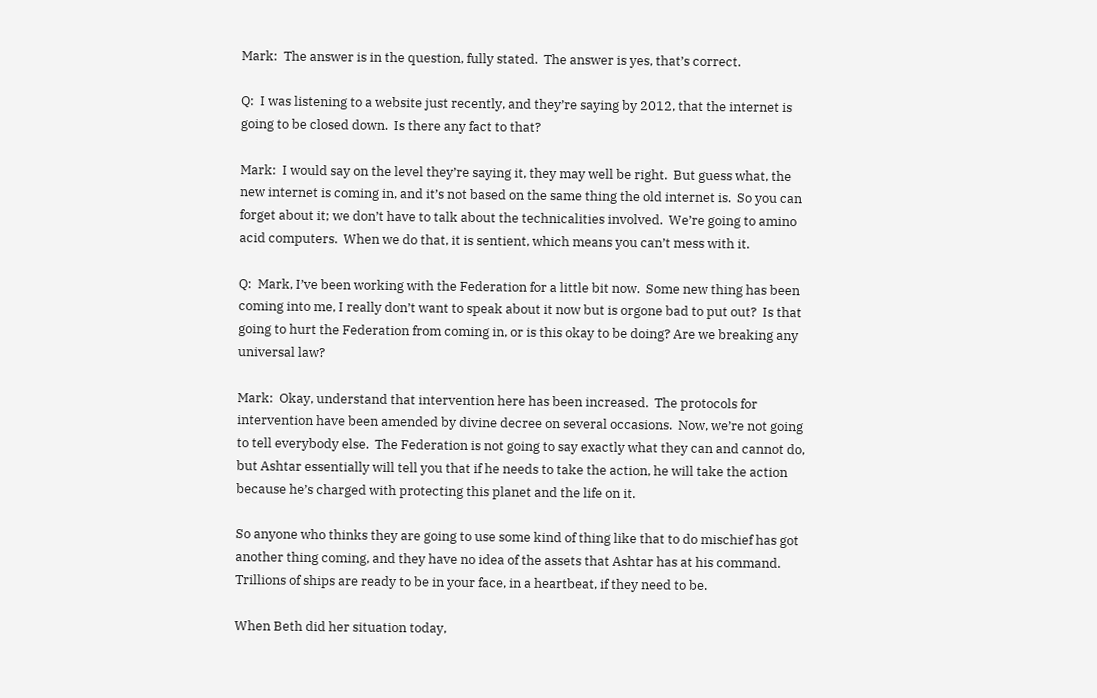Mark:  The answer is in the question, fully stated.  The answer is yes, that’s correct.

Q:  I was listening to a website just recently, and they’re saying by 2012, that the internet is going to be closed down.  Is there any fact to that?

Mark:  I would say on the level they’re saying it, they may well be right.  But guess what, the new internet is coming in, and it’s not based on the same thing the old internet is.  So you can forget about it; we don’t have to talk about the technicalities involved.  We’re going to amino acid computers.  When we do that, it is sentient, which means you can’t mess with it.

Q:  Mark, I’ve been working with the Federation for a little bit now.  Some new thing has been coming into me, I really don’t want to speak about it now but is orgone bad to put out?  Is that going to hurt the Federation from coming in, or is this okay to be doing? Are we breaking any universal law?

Mark:  Okay, understand that intervention here has been increased.  The protocols for intervention have been amended by divine decree on several occasions.  Now, we’re not going to tell everybody else.  The Federation is not going to say exactly what they can and cannot do, but Ashtar essentially will tell you that if he needs to take the action, he will take the action because he’s charged with protecting this planet and the life on it.

So anyone who thinks they are going to use some kind of thing like that to do mischief has got another thing coming, and they have no idea of the assets that Ashtar has at his command.  Trillions of ships are ready to be in your face, in a heartbeat, if they need to be.

When Beth did her situation today,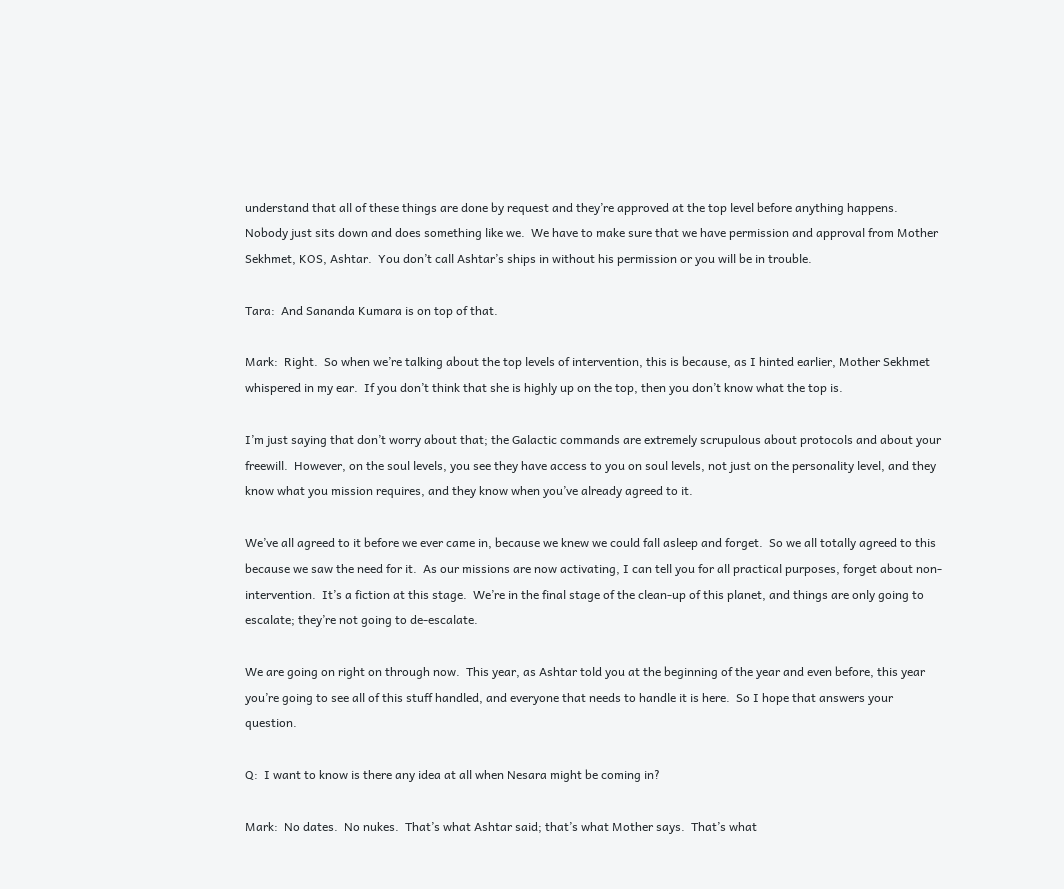understand that all of these things are done by request and they’re approved at the top level before anything happens.  Nobody just sits down and does something like we.  We have to make sure that we have permission and approval from Mother Sekhmet, KOS, Ashtar.  You don’t call Ashtar’s ships in without his permission or you will be in trouble.

Tara:  And Sananda Kumara is on top of that.

Mark:  Right.  So when we’re talking about the top levels of intervention, this is because, as I hinted earlier, Mother Sekhmet whispered in my ear.  If you don’t think that she is highly up on the top, then you don’t know what the top is.

I’m just saying that don’t worry about that; the Galactic commands are extremely scrupulous about protocols and about your freewill.  However, on the soul levels, you see they have access to you on soul levels, not just on the personality level, and they know what you mission requires, and they know when you’ve already agreed to it.

We’ve all agreed to it before we ever came in, because we knew we could fall asleep and forget.  So we all totally agreed to this because we saw the need for it.  As our missions are now activating, I can tell you for all practical purposes, forget about non-intervention.  It’s a fiction at this stage.  We’re in the final stage of the clean-up of this planet, and things are only going to escalate; they’re not going to de-escalate.

We are going on right on through now.  This year, as Ashtar told you at the beginning of the year and even before, this year you’re going to see all of this stuff handled, and everyone that needs to handle it is here.  So I hope that answers your question.

Q:  I want to know is there any idea at all when Nesara might be coming in?

Mark:  No dates.  No nukes.  That’s what Ashtar said; that’s what Mother says.  That’s what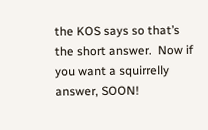the KOS says so that’s the short answer.  Now if you want a squirrelly answer, SOON!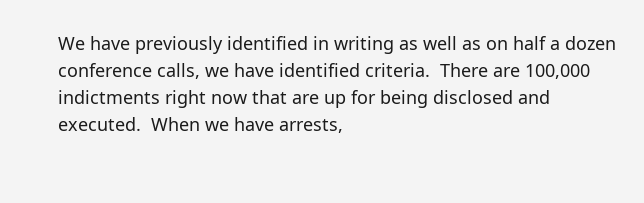We have previously identified in writing as well as on half a dozen conference calls, we have identified criteria.  There are 100,000 indictments right now that are up for being disclosed and executed.  When we have arrests,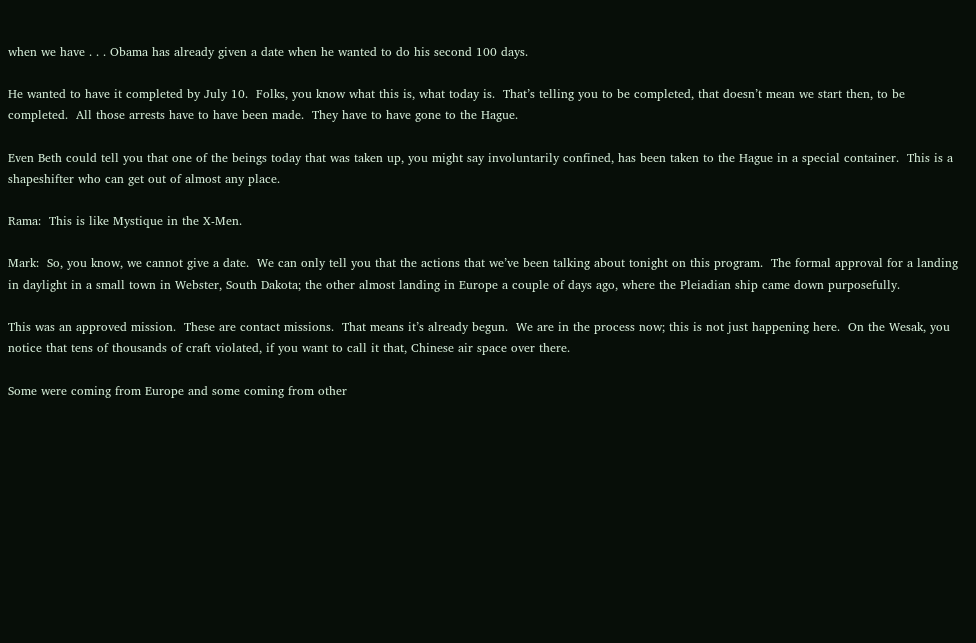when we have . . . Obama has already given a date when he wanted to do his second 100 days.

He wanted to have it completed by July 10.  Folks, you know what this is, what today is.  That’s telling you to be completed, that doesn’t mean we start then, to be completed.  All those arrests have to have been made.  They have to have gone to the Hague.

Even Beth could tell you that one of the beings today that was taken up, you might say involuntarily confined, has been taken to the Hague in a special container.  This is a shapeshifter who can get out of almost any place.

Rama:  This is like Mystique in the X-Men.

Mark:  So, you know, we cannot give a date.  We can only tell you that the actions that we’ve been talking about tonight on this program.  The formal approval for a landing in daylight in a small town in Webster, South Dakota; the other almost landing in Europe a couple of days ago, where the Pleiadian ship came down purposefully.

This was an approved mission.  These are contact missions.  That means it’s already begun.  We are in the process now; this is not just happening here.  On the Wesak, you notice that tens of thousands of craft violated, if you want to call it that, Chinese air space over there.

Some were coming from Europe and some coming from other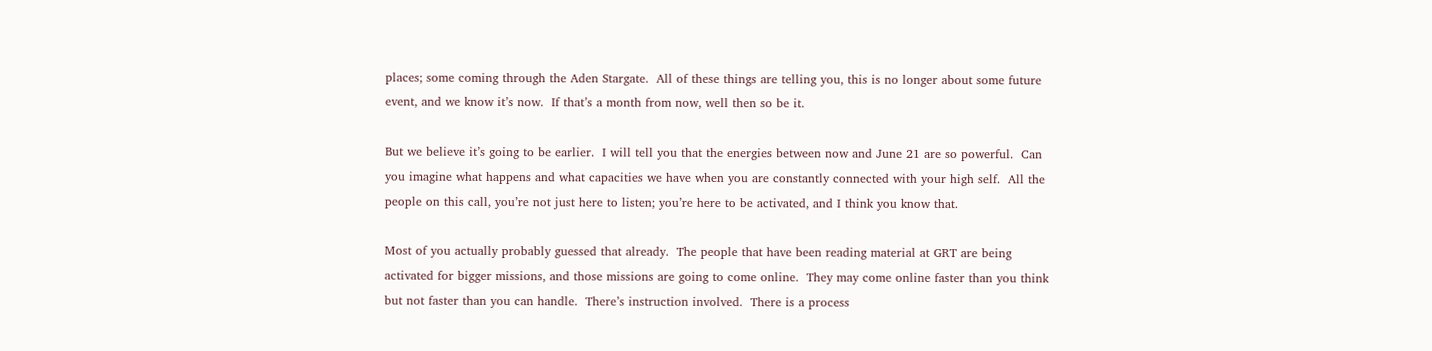places; some coming through the Aden Stargate.  All of these things are telling you, this is no longer about some future event, and we know it’s now.  If that’s a month from now, well then so be it.

But we believe it’s going to be earlier.  I will tell you that the energies between now and June 21 are so powerful.  Can you imagine what happens and what capacities we have when you are constantly connected with your high self.  All the people on this call, you’re not just here to listen; you’re here to be activated, and I think you know that.

Most of you actually probably guessed that already.  The people that have been reading material at GRT are being activated for bigger missions, and those missions are going to come online.  They may come online faster than you think but not faster than you can handle.  There’s instruction involved.  There is a process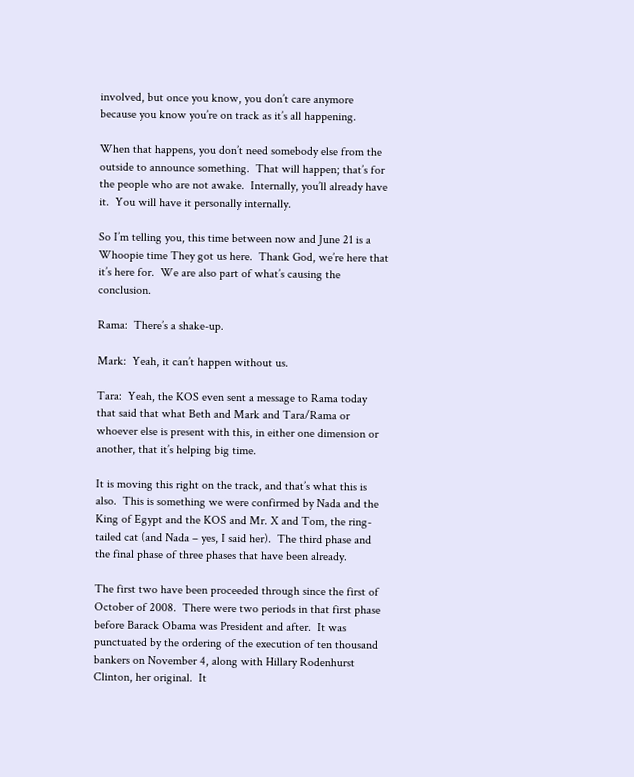involved, but once you know, you don’t care anymore because you know you’re on track as it’s all happening.

When that happens, you don’t need somebody else from the outside to announce something.  That will happen; that’s for the people who are not awake.  Internally, you’ll already have it.  You will have it personally internally.

So I’m telling you, this time between now and June 21 is a Whoopie time They got us here.  Thank God, we’re here that it’s here for.  We are also part of what’s causing the conclusion.

Rama:  There’s a shake-up.

Mark:  Yeah, it can’t happen without us.

Tara:  Yeah, the KOS even sent a message to Rama today that said that what Beth and Mark and Tara/Rama or whoever else is present with this, in either one dimension or another, that it’s helping big time.

It is moving this right on the track, and that’s what this is also.  This is something we were confirmed by Nada and the King of Egypt and the KOS and Mr. X and Tom, the ring-tailed cat (and Nada – yes, I said her).  The third phase and the final phase of three phases that have been already.

The first two have been proceeded through since the first of October of 2008.  There were two periods in that first phase before Barack Obama was President and after.  It was punctuated by the ordering of the execution of ten thousand bankers on November 4, along with Hillary Rodenhurst Clinton, her original.  It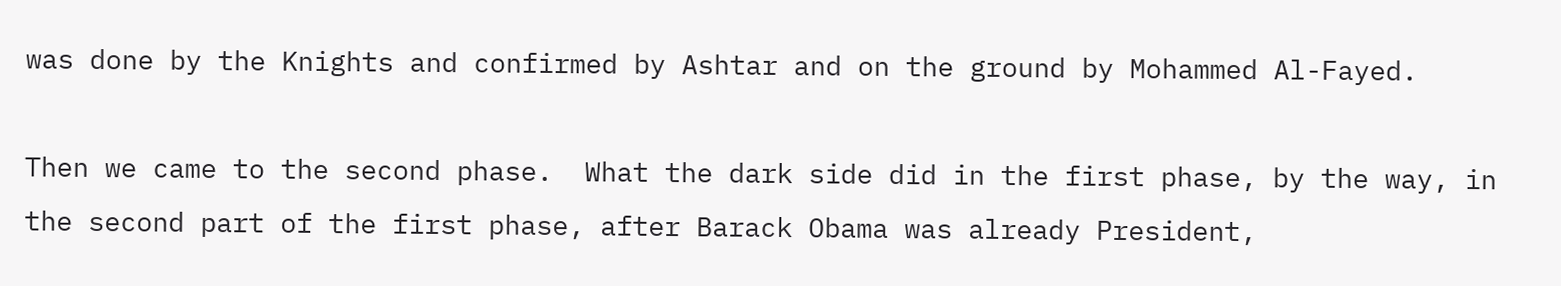was done by the Knights and confirmed by Ashtar and on the ground by Mohammed Al-Fayed.

Then we came to the second phase.  What the dark side did in the first phase, by the way, in the second part of the first phase, after Barack Obama was already President,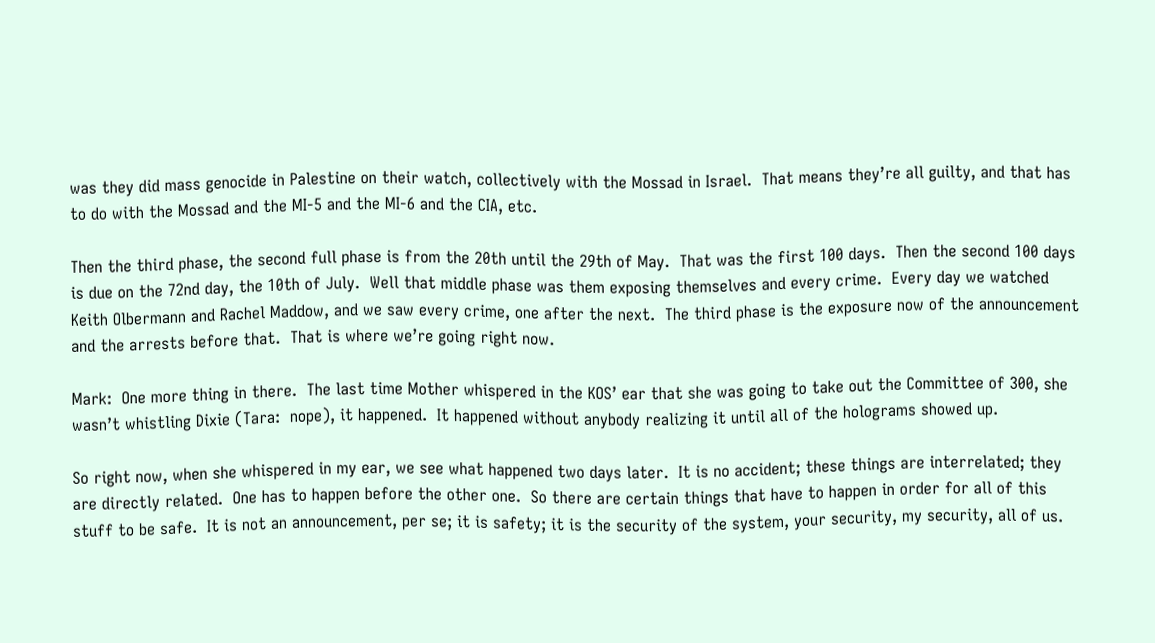was they did mass genocide in Palestine on their watch, collectively with the Mossad in Israel.  That means they’re all guilty, and that has to do with the Mossad and the MI-5 and the MI-6 and the CIA, etc.

Then the third phase, the second full phase is from the 20th until the 29th of May.  That was the first 100 days.  Then the second 100 days is due on the 72nd day, the 10th of July.  Well that middle phase was them exposing themselves and every crime.  Every day we watched Keith Olbermann and Rachel Maddow, and we saw every crime, one after the next.  The third phase is the exposure now of the announcement and the arrests before that.  That is where we’re going right now.

Mark:  One more thing in there.  The last time Mother whispered in the KOS’ ear that she was going to take out the Committee of 300, she wasn’t whistling Dixie (Tara:  nope), it happened.  It happened without anybody realizing it until all of the holograms showed up.

So right now, when she whispered in my ear, we see what happened two days later.  It is no accident; these things are interrelated; they are directly related.  One has to happen before the other one.  So there are certain things that have to happen in order for all of this stuff to be safe.  It is not an announcement, per se; it is safety; it is the security of the system, your security, my security, all of us.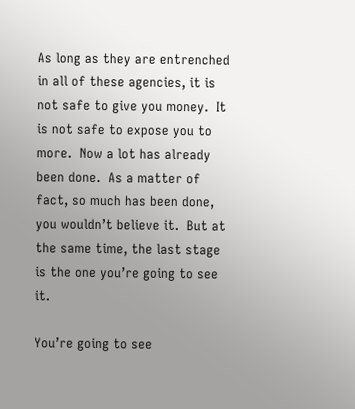As long as they are entrenched in all of these agencies, it is not safe to give you money.  It is not safe to expose you to more.  Now a lot has already been done.  As a matter of fact, so much has been done, you wouldn’t believe it.  But at the same time, the last stage is the one you’re going to see it.

You’re going to see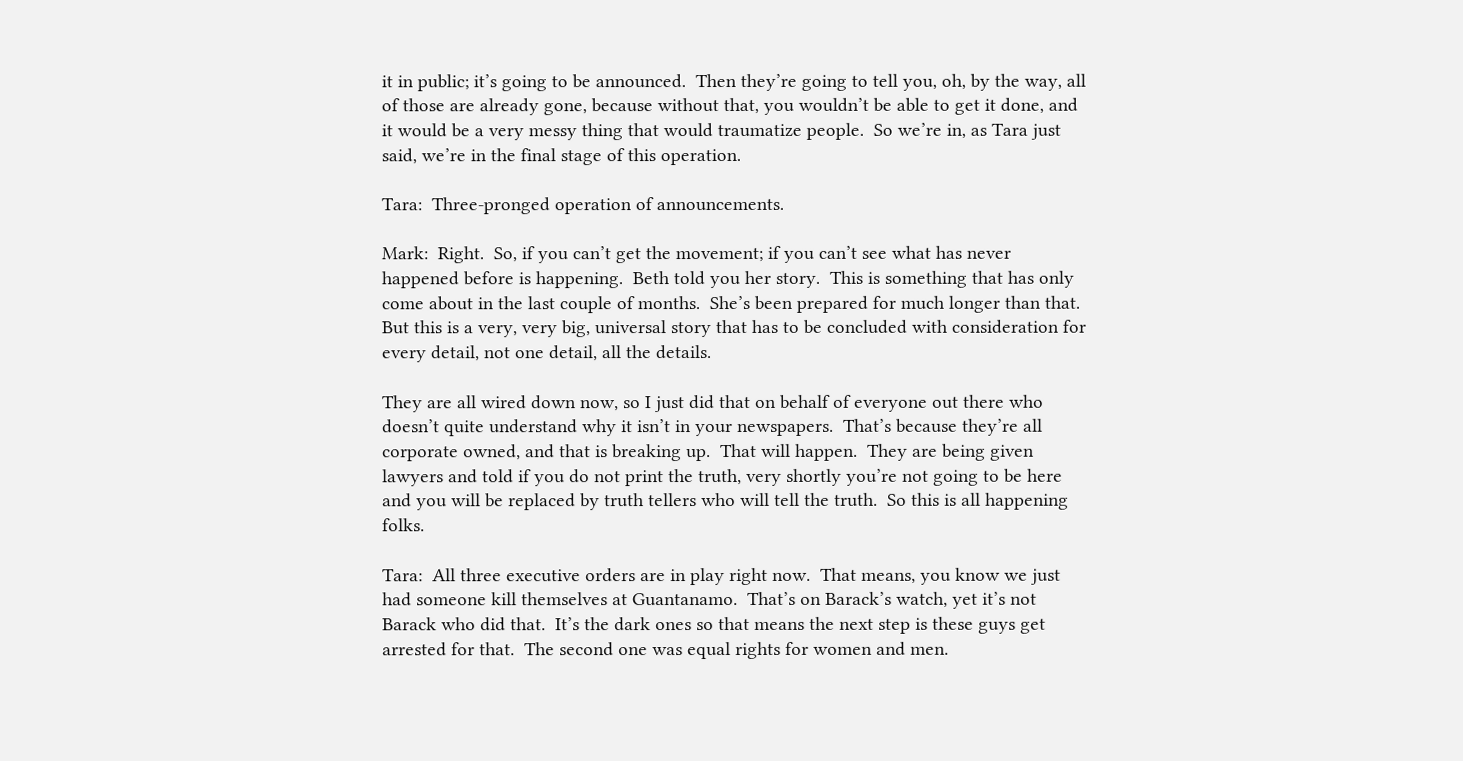it in public; it’s going to be announced.  Then they’re going to tell you, oh, by the way, all of those are already gone, because without that, you wouldn’t be able to get it done, and it would be a very messy thing that would traumatize people.  So we’re in, as Tara just said, we’re in the final stage of this operation.

Tara:  Three-pronged operation of announcements.

Mark:  Right.  So, if you can’t get the movement; if you can’t see what has never happened before is happening.  Beth told you her story.  This is something that has only come about in the last couple of months.  She’s been prepared for much longer than that.  But this is a very, very big, universal story that has to be concluded with consideration for every detail, not one detail, all the details.

They are all wired down now, so I just did that on behalf of everyone out there who doesn’t quite understand why it isn’t in your newspapers.  That’s because they’re all corporate owned, and that is breaking up.  That will happen.  They are being given lawyers and told if you do not print the truth, very shortly you’re not going to be here  and you will be replaced by truth tellers who will tell the truth.  So this is all happening folks.

Tara:  All three executive orders are in play right now.  That means, you know we just had someone kill themselves at Guantanamo.  That’s on Barack’s watch, yet it’s not Barack who did that.  It’s the dark ones so that means the next step is these guys get arrested for that.  The second one was equal rights for women and men.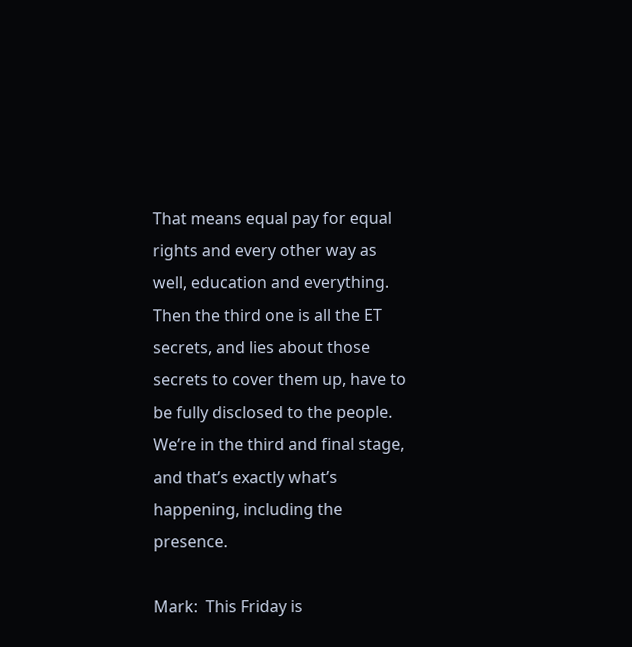That means equal pay for equal rights and every other way as well, education and everything.  Then the third one is all the ET secrets, and lies about those secrets to cover them up, have to be fully disclosed to the people.  We’re in the third and final stage, and that’s exactly what’s happening, including the presence.

Mark:  This Friday is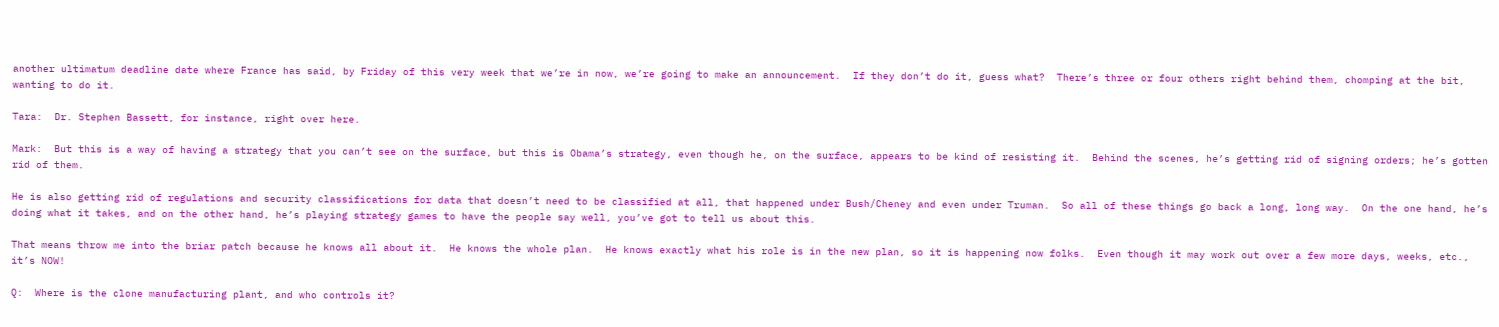another ultimatum deadline date where France has said, by Friday of this very week that we’re in now, we’re going to make an announcement.  If they don’t do it, guess what?  There’s three or four others right behind them, chomping at the bit, wanting to do it.

Tara:  Dr. Stephen Bassett, for instance, right over here.

Mark:  But this is a way of having a strategy that you can’t see on the surface, but this is Obama’s strategy, even though he, on the surface, appears to be kind of resisting it.  Behind the scenes, he’s getting rid of signing orders; he’s gotten rid of them.

He is also getting rid of regulations and security classifications for data that doesn’t need to be classified at all, that happened under Bush/Cheney and even under Truman.  So all of these things go back a long, long way.  On the one hand, he’s doing what it takes, and on the other hand, he’s playing strategy games to have the people say well, you’ve got to tell us about this.

That means throw me into the briar patch because he knows all about it.  He knows the whole plan.  He knows exactly what his role is in the new plan, so it is happening now folks.  Even though it may work out over a few more days, weeks, etc., it’s NOW!

Q:  Where is the clone manufacturing plant, and who controls it?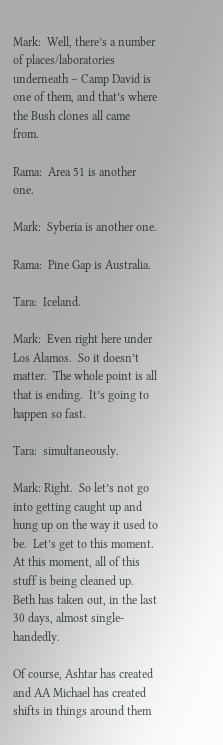Mark:  Well, there’s a number of places/laboratories underneath – Camp David is one of them, and that’s where the Bush clones all came from.

Rama:  Area 51 is another one.

Mark:  Syberia is another one.

Rama:  Pine Gap is Australia.

Tara:  Iceland.

Mark:  Even right here under Los Alamos.  So it doesn’t matter.  The whole point is all that is ending.  It’s going to happen so fast.

Tara:  simultaneously.

Mark: Right.  So let’s not go into getting caught up and hung up on the way it used to be.  Let’s get to this moment.  At this moment, all of this stuff is being cleaned up.  Beth has taken out, in the last 30 days, almost single-handedly.

Of course, Ashtar has created and AA Michael has created shifts in things around them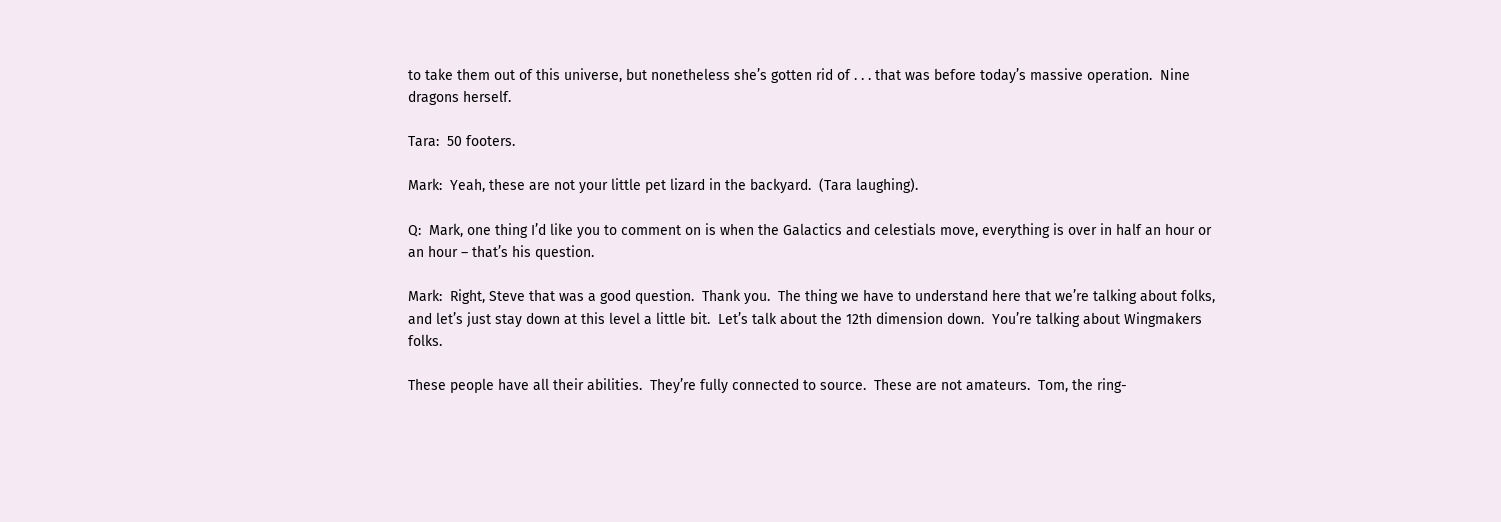to take them out of this universe, but nonetheless she’s gotten rid of . . . that was before today’s massive operation.  Nine dragons herself.

Tara:  50 footers.

Mark:  Yeah, these are not your little pet lizard in the backyard.  (Tara laughing).

Q:  Mark, one thing I’d like you to comment on is when the Galactics and celestials move, everything is over in half an hour or an hour – that’s his question.

Mark:  Right, Steve that was a good question.  Thank you.  The thing we have to understand here that we’re talking about folks, and let’s just stay down at this level a little bit.  Let’s talk about the 12th dimension down.  You’re talking about Wingmakers folks.

These people have all their abilities.  They’re fully connected to source.  These are not amateurs.  Tom, the ring-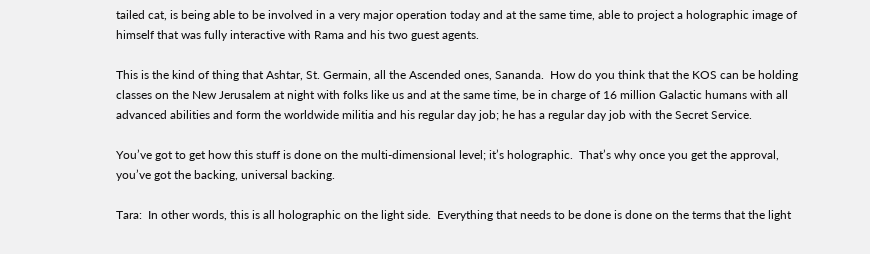tailed cat, is being able to be involved in a very major operation today and at the same time, able to project a holographic image of himself that was fully interactive with Rama and his two guest agents.

This is the kind of thing that Ashtar, St. Germain, all the Ascended ones, Sananda.  How do you think that the KOS can be holding classes on the New Jerusalem at night with folks like us and at the same time, be in charge of 16 million Galactic humans with all advanced abilities and form the worldwide militia and his regular day job; he has a regular day job with the Secret Service.

You’ve got to get how this stuff is done on the multi-dimensional level; it’s holographic.  That’s why once you get the approval, you’ve got the backing, universal backing.

Tara:  In other words, this is all holographic on the light side.  Everything that needs to be done is done on the terms that the light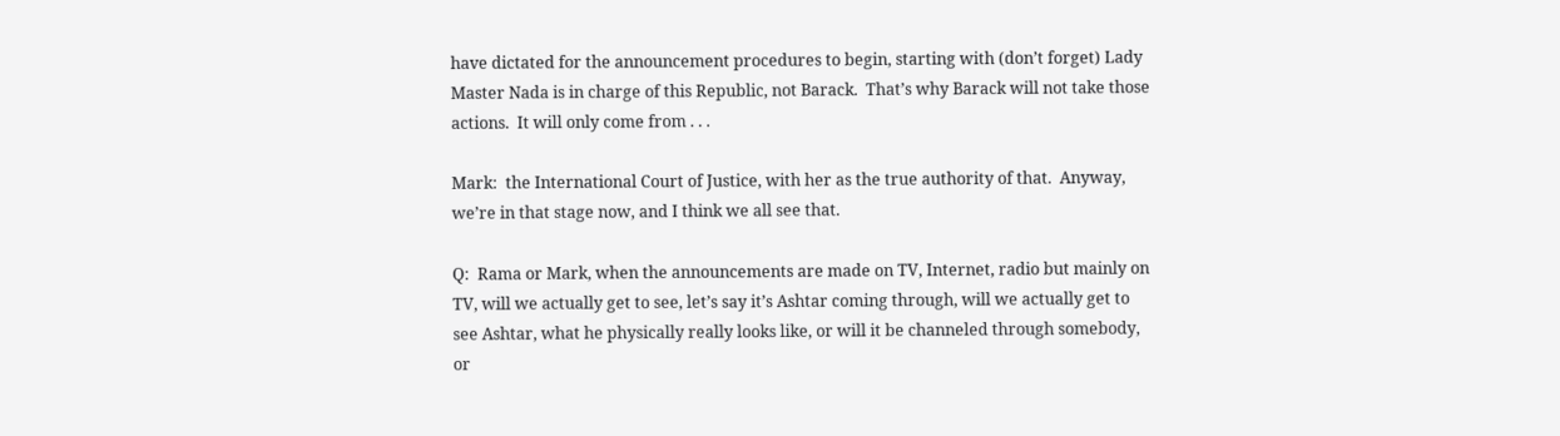have dictated for the announcement procedures to begin, starting with (don’t forget) Lady Master Nada is in charge of this Republic, not Barack.  That’s why Barack will not take those actions.  It will only come from . . .

Mark:  the International Court of Justice, with her as the true authority of that.  Anyway, we’re in that stage now, and I think we all see that.

Q:  Rama or Mark, when the announcements are made on TV, Internet, radio but mainly on TV, will we actually get to see, let’s say it’s Ashtar coming through, will we actually get to see Ashtar, what he physically really looks like, or will it be channeled through somebody, or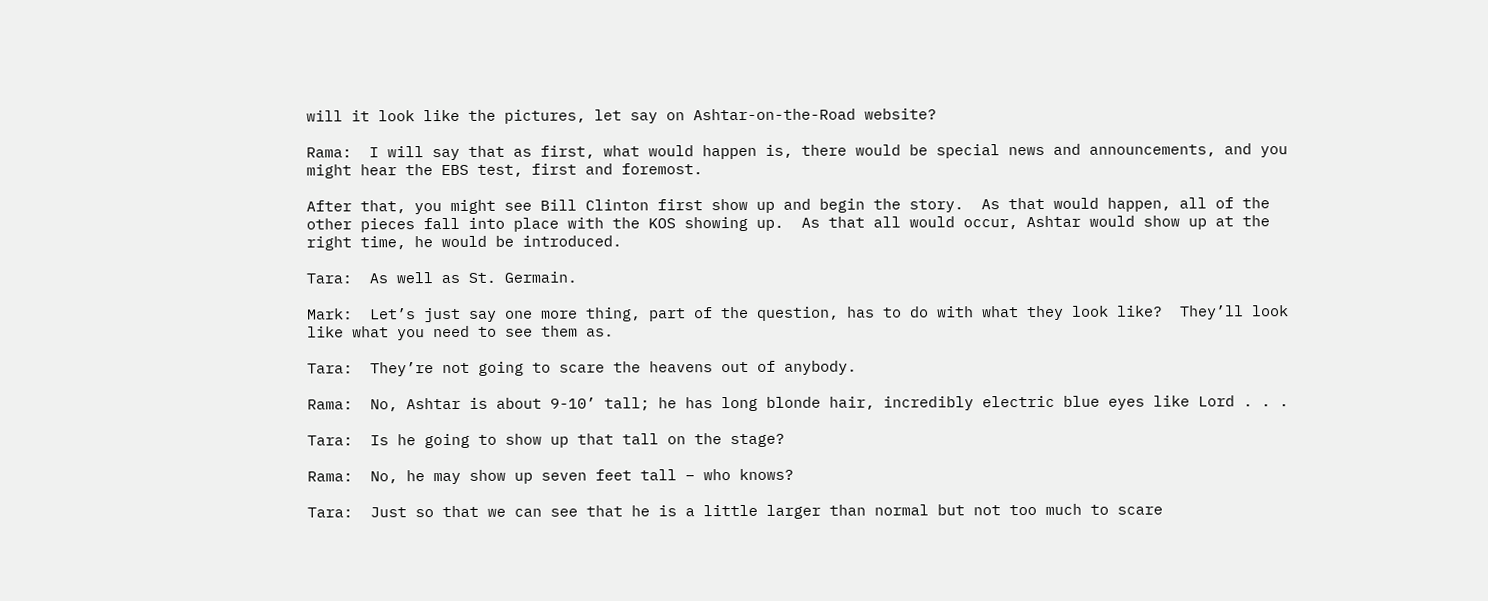will it look like the pictures, let say on Ashtar-on-the-Road website?

Rama:  I will say that as first, what would happen is, there would be special news and announcements, and you might hear the EBS test, first and foremost.

After that, you might see Bill Clinton first show up and begin the story.  As that would happen, all of the other pieces fall into place with the KOS showing up.  As that all would occur, Ashtar would show up at the right time, he would be introduced.

Tara:  As well as St. Germain.

Mark:  Let’s just say one more thing, part of the question, has to do with what they look like?  They’ll look like what you need to see them as.

Tara:  They’re not going to scare the heavens out of anybody.

Rama:  No, Ashtar is about 9-10’ tall; he has long blonde hair, incredibly electric blue eyes like Lord . . .

Tara:  Is he going to show up that tall on the stage?

Rama:  No, he may show up seven feet tall – who knows?

Tara:  Just so that we can see that he is a little larger than normal but not too much to scare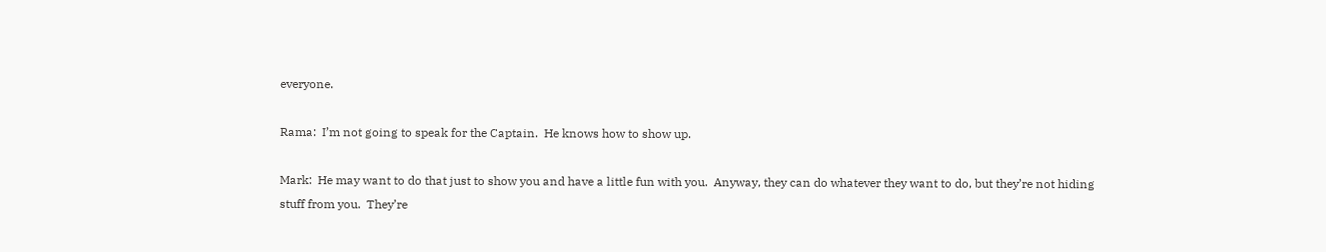everyone.

Rama:  I’m not going to speak for the Captain.  He knows how to show up.

Mark:  He may want to do that just to show you and have a little fun with you.  Anyway, they can do whatever they want to do, but they’re not hiding stuff from you.  They’re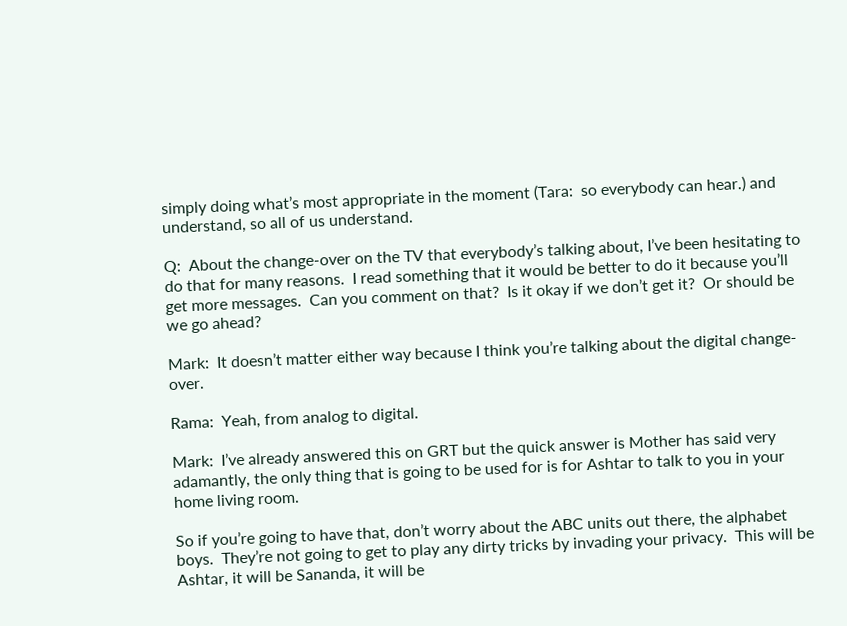simply doing what’s most appropriate in the moment (Tara:  so everybody can hear.) and understand, so all of us understand.

Q:  About the change-over on the TV that everybody’s talking about, I’ve been hesitating to do that for many reasons.  I read something that it would be better to do it because you’ll get more messages.  Can you comment on that?  Is it okay if we don’t get it?  Or should be we go ahead?

Mark:  It doesn’t matter either way because I think you’re talking about the digital change-over.

Rama:  Yeah, from analog to digital.

Mark:  I’ve already answered this on GRT but the quick answer is Mother has said very adamantly, the only thing that is going to be used for is for Ashtar to talk to you in your home living room.

So if you’re going to have that, don’t worry about the ABC units out there, the alphabet boys.  They’re not going to get to play any dirty tricks by invading your privacy.  This will be Ashtar, it will be Sananda, it will be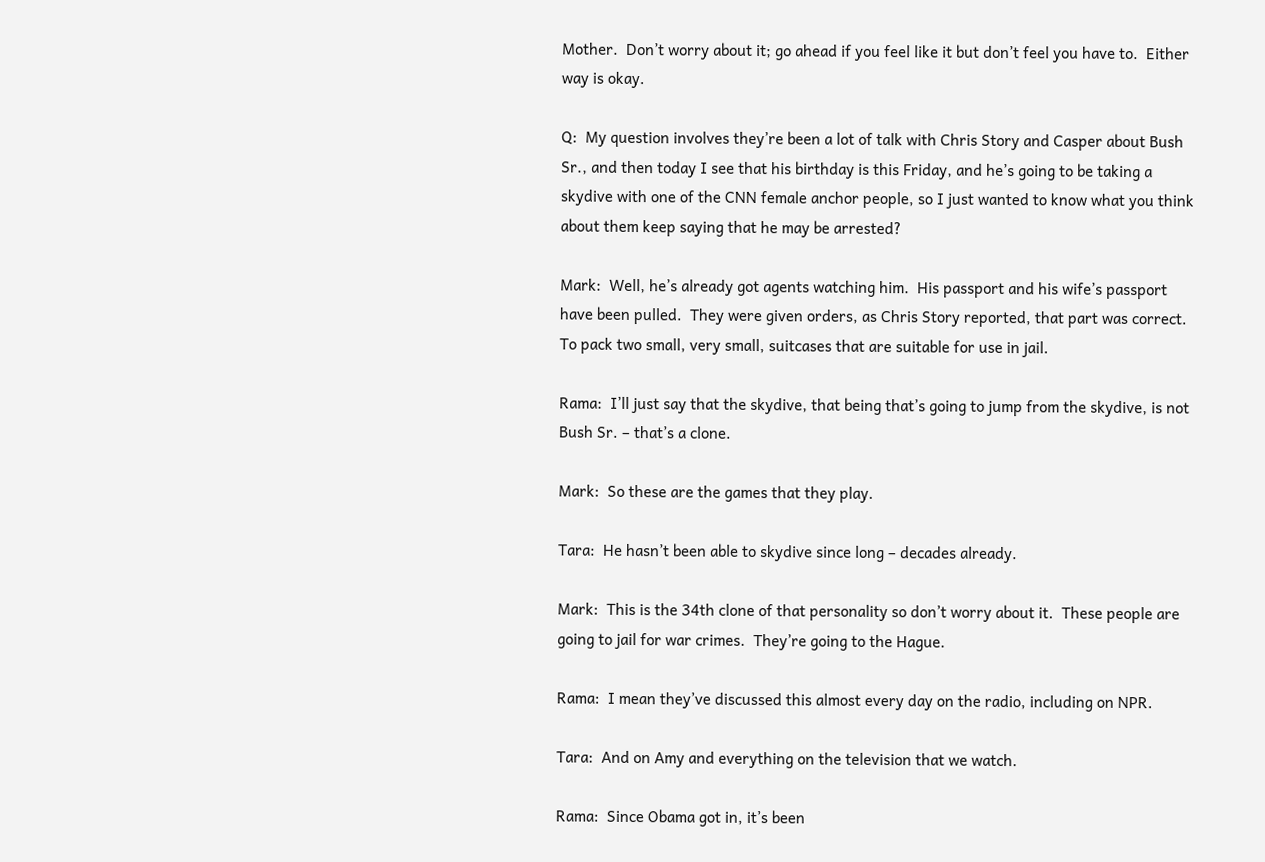Mother.  Don’t worry about it; go ahead if you feel like it but don’t feel you have to.  Either way is okay.

Q:  My question involves they’re been a lot of talk with Chris Story and Casper about Bush Sr., and then today I see that his birthday is this Friday, and he’s going to be taking a skydive with one of the CNN female anchor people, so I just wanted to know what you think about them keep saying that he may be arrested?

Mark:  Well, he’s already got agents watching him.  His passport and his wife’s passport have been pulled.  They were given orders, as Chris Story reported, that part was correct.  To pack two small, very small, suitcases that are suitable for use in jail.

Rama:  I’ll just say that the skydive, that being that’s going to jump from the skydive, is not Bush Sr. – that’s a clone.

Mark:  So these are the games that they play.

Tara:  He hasn’t been able to skydive since long – decades already.

Mark:  This is the 34th clone of that personality so don’t worry about it.  These people are going to jail for war crimes.  They’re going to the Hague.

Rama:  I mean they’ve discussed this almost every day on the radio, including on NPR.

Tara:  And on Amy and everything on the television that we watch.

Rama:  Since Obama got in, it’s been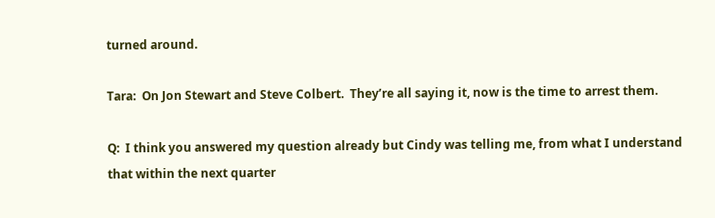turned around.

Tara:  On Jon Stewart and Steve Colbert.  They’re all saying it, now is the time to arrest them.

Q:  I think you answered my question already but Cindy was telling me, from what I understand that within the next quarter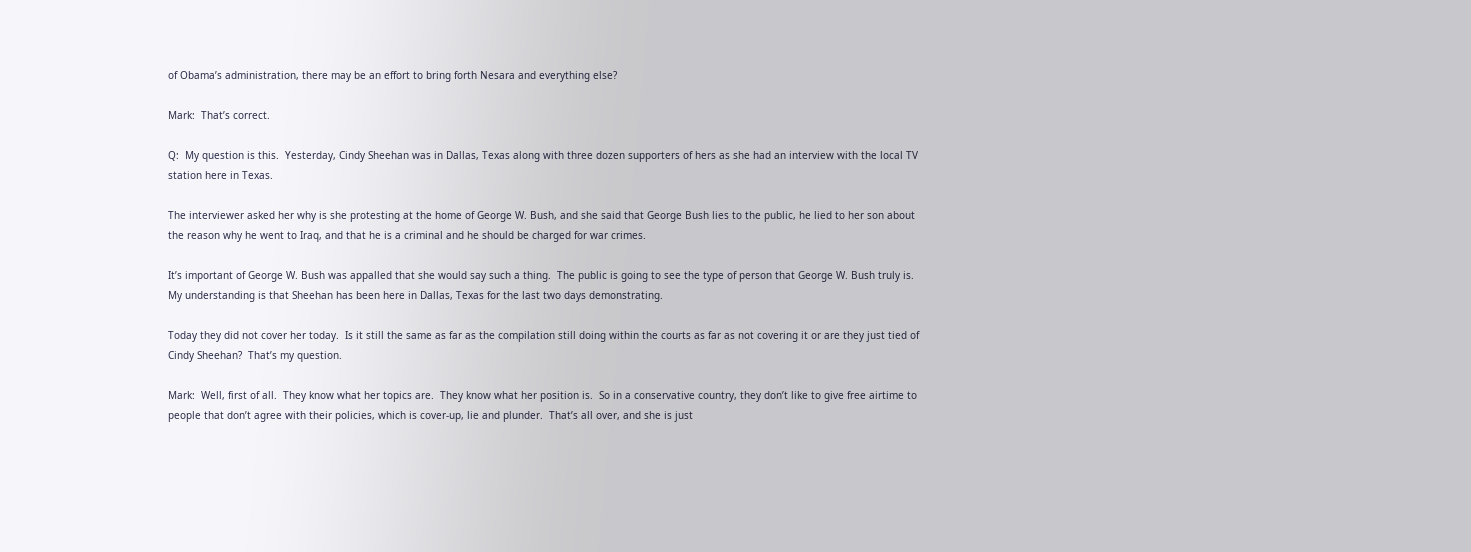of Obama’s administration, there may be an effort to bring forth Nesara and everything else?

Mark:  That’s correct.

Q:  My question is this.  Yesterday, Cindy Sheehan was in Dallas, Texas along with three dozen supporters of hers as she had an interview with the local TV station here in Texas.

The interviewer asked her why is she protesting at the home of George W. Bush, and she said that George Bush lies to the public, he lied to her son about the reason why he went to Iraq, and that he is a criminal and he should be charged for war crimes.

It’s important of George W. Bush was appalled that she would say such a thing.  The public is going to see the type of person that George W. Bush truly is.  My understanding is that Sheehan has been here in Dallas, Texas for the last two days demonstrating.

Today they did not cover her today.  Is it still the same as far as the compilation still doing within the courts as far as not covering it or are they just tied of Cindy Sheehan?  That’s my question.

Mark:  Well, first of all.  They know what her topics are.  They know what her position is.  So in a conservative country, they don’t like to give free airtime to people that don’t agree with their policies, which is cover-up, lie and plunder.  That’s all over, and she is just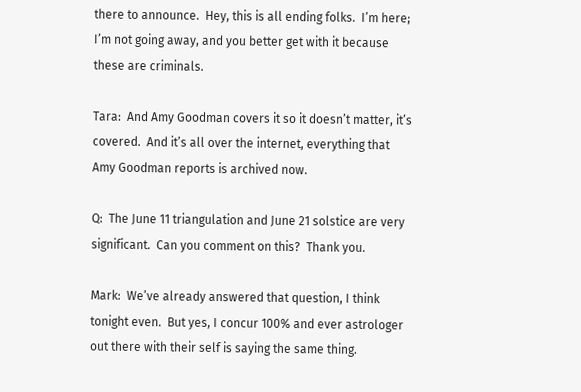there to announce.  Hey, this is all ending folks.  I’m here; I’m not going away, and you better get with it because these are criminals.

Tara:  And Amy Goodman covers it so it doesn’t matter, it’s covered.  And it’s all over the internet, everything that Amy Goodman reports is archived now.

Q:  The June 11 triangulation and June 21 solstice are very significant.  Can you comment on this?  Thank you.

Mark:  We’ve already answered that question, I think tonight even.  But yes, I concur 100% and ever astrologer out there with their self is saying the same thing.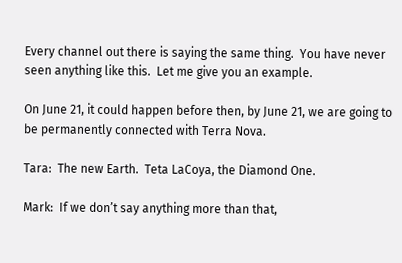Every channel out there is saying the same thing.  You have never seen anything like this.  Let me give you an example.

On June 21, it could happen before then, by June 21, we are going to be permanently connected with Terra Nova.

Tara:  The new Earth.  Teta LaCoya, the Diamond One.

Mark:  If we don’t say anything more than that,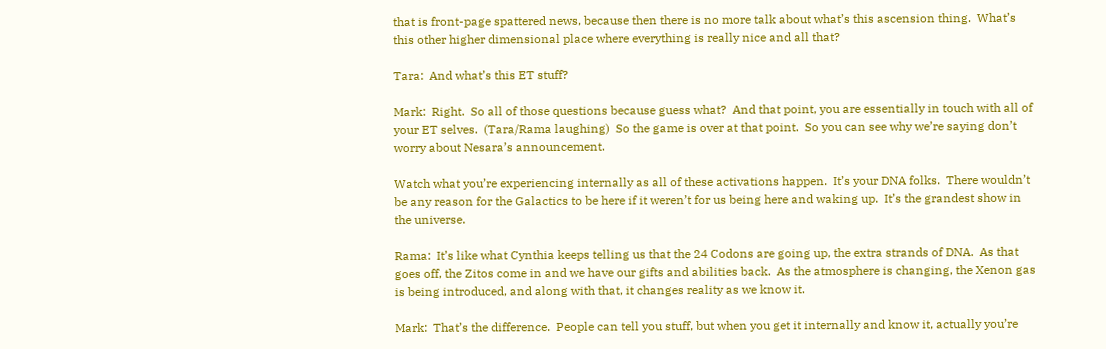that is front-page spattered news, because then there is no more talk about what’s this ascension thing.  What’s this other higher dimensional place where everything is really nice and all that?

Tara:  And what’s this ET stuff?

Mark:  Right.  So all of those questions because guess what?  And that point, you are essentially in touch with all of your ET selves.  (Tara/Rama laughing)  So the game is over at that point.  So you can see why we’re saying don’t worry about Nesara’s announcement.

Watch what you’re experiencing internally as all of these activations happen.  It’s your DNA folks.  There wouldn’t be any reason for the Galactics to be here if it weren’t for us being here and waking up.  It’s the grandest show in the universe.

Rama:  It’s like what Cynthia keeps telling us that the 24 Codons are going up, the extra strands of DNA.  As that goes off, the Zitos come in and we have our gifts and abilities back.  As the atmosphere is changing, the Xenon gas is being introduced, and along with that, it changes reality as we know it.

Mark:  That’s the difference.  People can tell you stuff, but when you get it internally and know it, actually you’re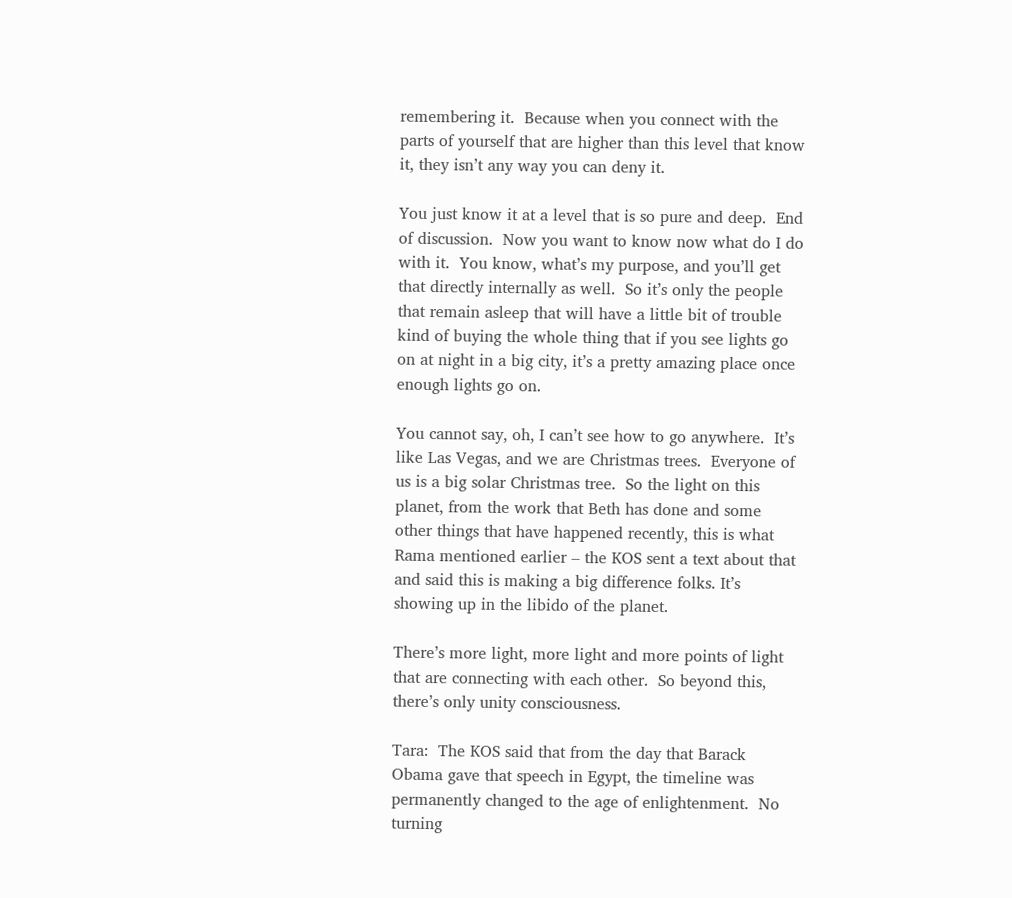remembering it.  Because when you connect with the parts of yourself that are higher than this level that know it, they isn’t any way you can deny it.

You just know it at a level that is so pure and deep.  End of discussion.  Now you want to know now what do I do with it.  You know, what’s my purpose, and you’ll get that directly internally as well.  So it’s only the people that remain asleep that will have a little bit of trouble kind of buying the whole thing that if you see lights go on at night in a big city, it’s a pretty amazing place once enough lights go on.

You cannot say, oh, I can’t see how to go anywhere.  It’s like Las Vegas, and we are Christmas trees.  Everyone of us is a big solar Christmas tree.  So the light on this planet, from the work that Beth has done and some other things that have happened recently, this is what Rama mentioned earlier – the KOS sent a text about that and said this is making a big difference folks. It’s showing up in the libido of the planet.

There’s more light, more light and more points of light that are connecting with each other.  So beyond this, there’s only unity consciousness.

Tara:  The KOS said that from the day that Barack Obama gave that speech in Egypt, the timeline was permanently changed to the age of enlightenment.  No turning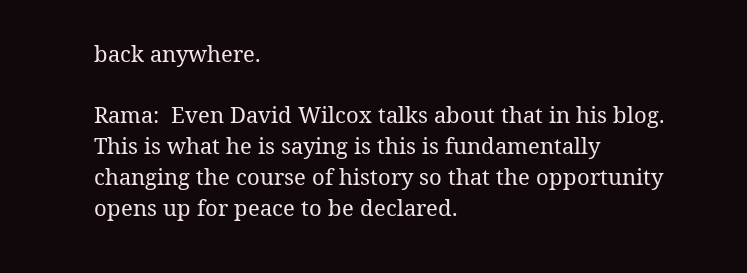back anywhere.

Rama:  Even David Wilcox talks about that in his blog.  This is what he is saying is this is fundamentally changing the course of history so that the opportunity opens up for peace to be declared.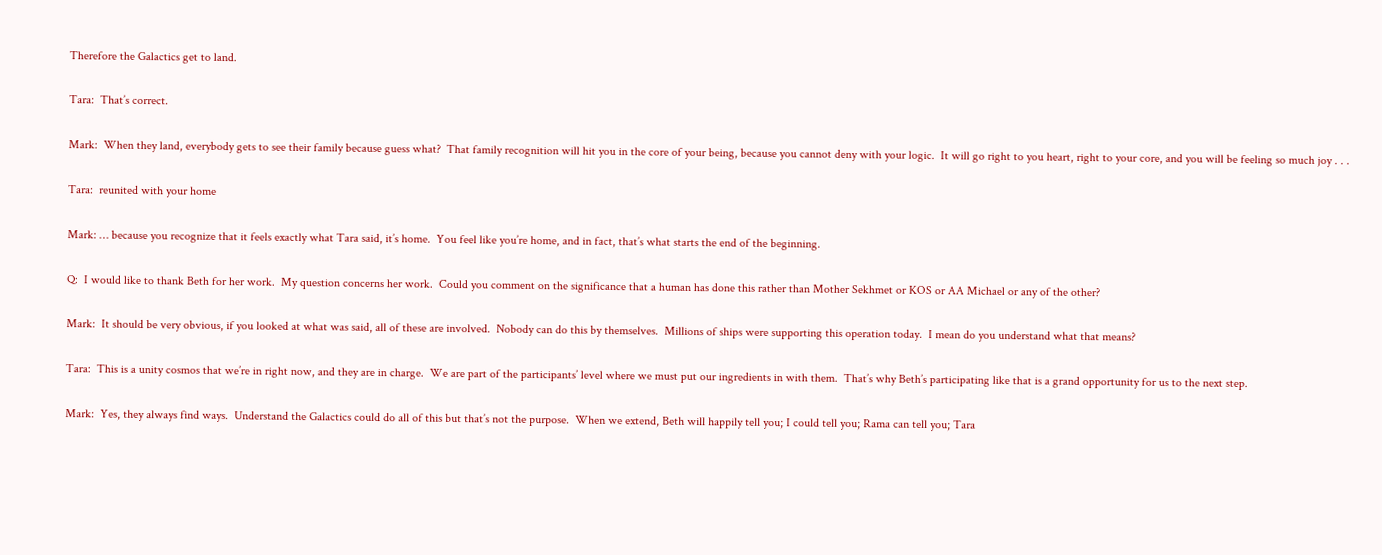Therefore the Galactics get to land.

Tara:  That’s correct.

Mark:  When they land, everybody gets to see their family because guess what?  That family recognition will hit you in the core of your being, because you cannot deny with your logic.  It will go right to you heart, right to your core, and you will be feeling so much joy . . .

Tara:  reunited with your home

Mark: … because you recognize that it feels exactly what Tara said, it’s home.  You feel like you’re home, and in fact, that’s what starts the end of the beginning.

Q:  I would like to thank Beth for her work.  My question concerns her work.  Could you comment on the significance that a human has done this rather than Mother Sekhmet or KOS or AA Michael or any of the other?

Mark:  It should be very obvious, if you looked at what was said, all of these are involved.  Nobody can do this by themselves.  Millions of ships were supporting this operation today.  I mean do you understand what that means?

Tara:  This is a unity cosmos that we’re in right now, and they are in charge.  We are part of the participants’ level where we must put our ingredients in with them.  That’s why Beth’s participating like that is a grand opportunity for us to the next step.

Mark:  Yes, they always find ways.  Understand the Galactics could do all of this but that’s not the purpose.  When we extend, Beth will happily tell you; I could tell you; Rama can tell you; Tara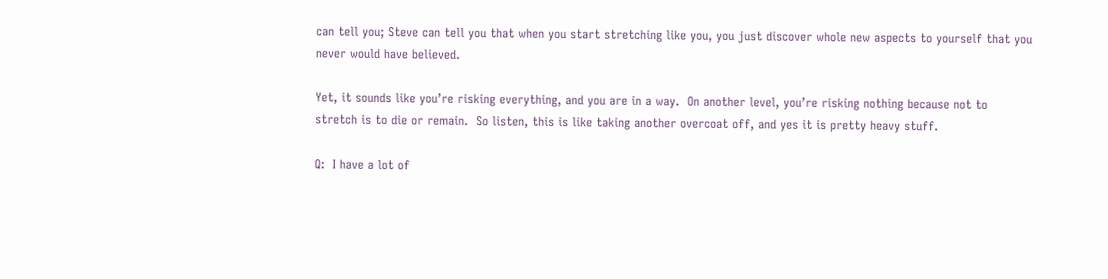can tell you; Steve can tell you that when you start stretching like you, you just discover whole new aspects to yourself that you never would have believed.

Yet, it sounds like you’re risking everything, and you are in a way.  On another level, you’re risking nothing because not to stretch is to die or remain.  So listen, this is like taking another overcoat off, and yes it is pretty heavy stuff.

Q:  I have a lot of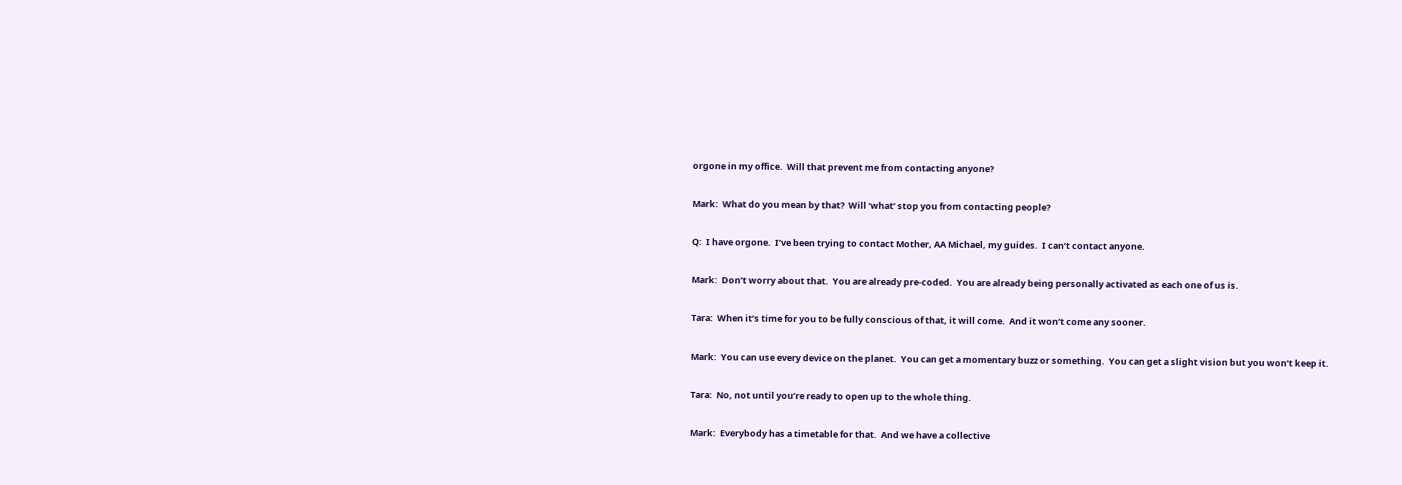orgone in my office.  Will that prevent me from contacting anyone?

Mark:  What do you mean by that?  Will ‘what’ stop you from contacting people?

Q:  I have orgone.  I’ve been trying to contact Mother, AA Michael, my guides.  I can’t contact anyone.

Mark:  Don’t worry about that.  You are already pre-coded.  You are already being personally activated as each one of us is.

Tara:  When it’s time for you to be fully conscious of that, it will come.  And it won’t come any sooner.

Mark:  You can use every device on the planet.  You can get a momentary buzz or something.  You can get a slight vision but you won’t keep it.

Tara:  No, not until you’re ready to open up to the whole thing.

Mark:  Everybody has a timetable for that.  And we have a collective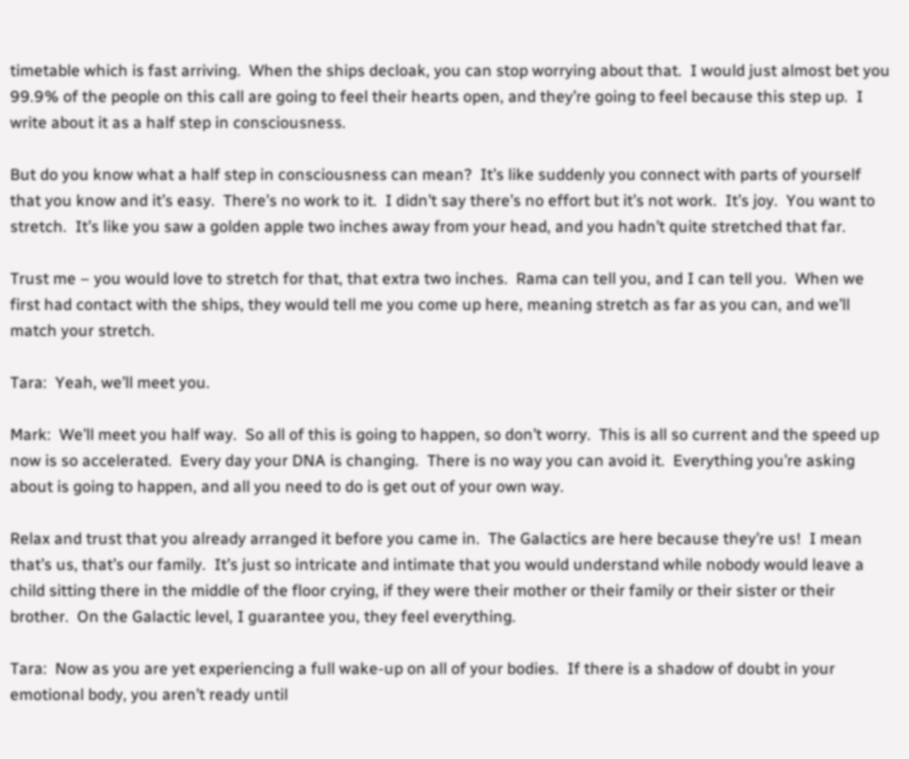timetable which is fast arriving.  When the ships decloak, you can stop worrying about that.  I would just almost bet you 99.9% of the people on this call are going to feel their hearts open, and they’re going to feel because this step up.  I write about it as a half step in consciousness.

But do you know what a half step in consciousness can mean?  It’s like suddenly you connect with parts of yourself that you know and it’s easy.  There’s no work to it.  I didn’t say there’s no effort but it’s not work.  It’s joy.  You want to stretch.  It’s like you saw a golden apple two inches away from your head, and you hadn’t quite stretched that far.

Trust me – you would love to stretch for that, that extra two inches.  Rama can tell you, and I can tell you.  When we first had contact with the ships, they would tell me you come up here, meaning stretch as far as you can, and we’ll match your stretch.

Tara:  Yeah, we’ll meet you.

Mark:  We’ll meet you half way.  So all of this is going to happen, so don’t worry.  This is all so current and the speed up now is so accelerated.  Every day your DNA is changing.  There is no way you can avoid it.  Everything you’re asking about is going to happen, and all you need to do is get out of your own way.

Relax and trust that you already arranged it before you came in.  The Galactics are here because they’re us!  I mean that’s us, that’s our family.  It’s just so intricate and intimate that you would understand while nobody would leave a child sitting there in the middle of the floor crying, if they were their mother or their family or their sister or their brother.  On the Galactic level, I guarantee you, they feel everything.

Tara:  Now as you are yet experiencing a full wake-up on all of your bodies.  If there is a shadow of doubt in your emotional body, you aren’t ready until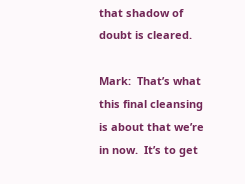that shadow of doubt is cleared.

Mark:  That’s what this final cleansing is about that we’re in now.  It’s to get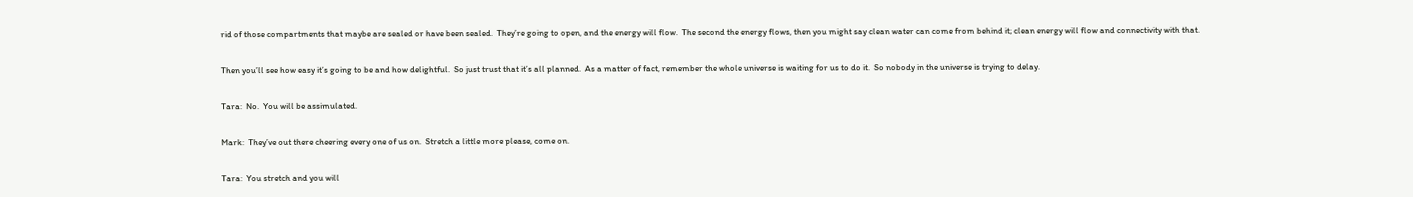rid of those compartments that maybe are sealed or have been sealed.  They’re going to open, and the energy will flow.  The second the energy flows, then you might say clean water can come from behind it; clean energy will flow and connectivity with that.

Then you’ll see how easy it’s going to be and how delightful.  So just trust that it’s all planned.  As a matter of fact, remember the whole universe is waiting for us to do it.  So nobody in the universe is trying to delay.

Tara:  No.  You will be assimulated.

Mark:  They’ve out there cheering every one of us on.  Stretch a little more please, come on.

Tara:  You stretch and you will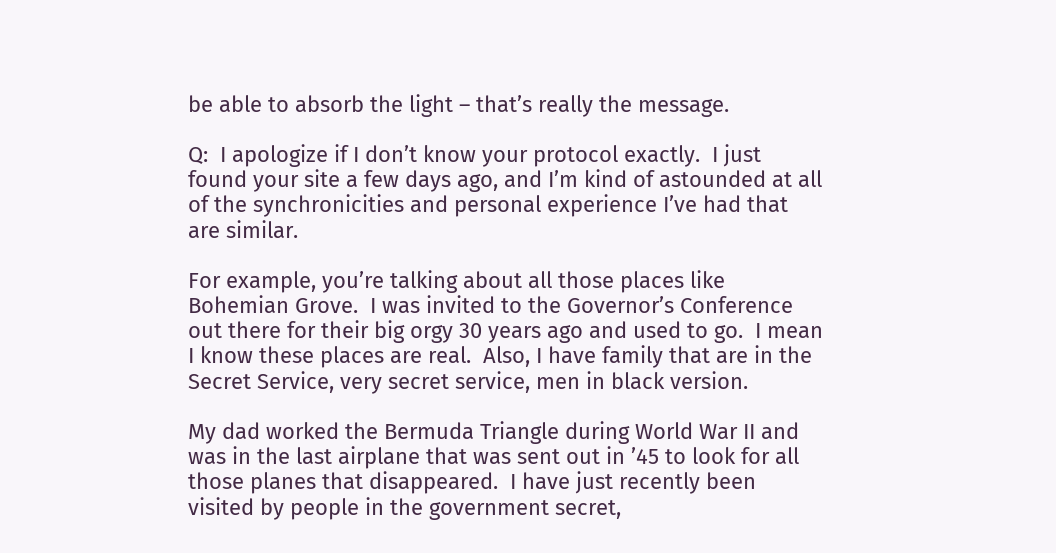be able to absorb the light – that’s really the message.

Q:  I apologize if I don’t know your protocol exactly.  I just found your site a few days ago, and I’m kind of astounded at all of the synchronicities and personal experience I’ve had that are similar.

For example, you’re talking about all those places like Bohemian Grove.  I was invited to the Governor’s Conference out there for their big orgy 30 years ago and used to go.  I mean I know these places are real.  Also, I have family that are in the Secret Service, very secret service, men in black version.

My dad worked the Bermuda Triangle during World War II and was in the last airplane that was sent out in ’45 to look for all those planes that disappeared.  I have just recently been visited by people in the government secret,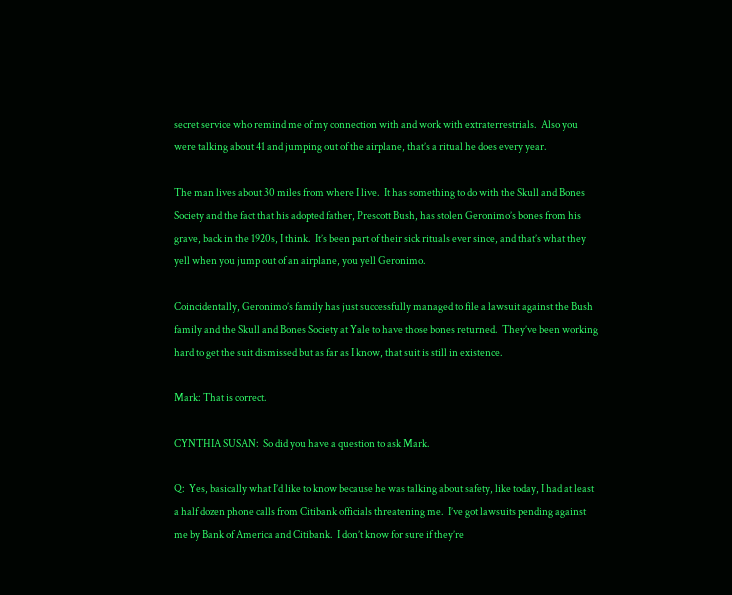secret service who remind me of my connection with and work with extraterrestrials.  Also you were talking about 41 and jumping out of the airplane, that’s a ritual he does every year.

The man lives about 30 miles from where I live.  It has something to do with the Skull and Bones Society and the fact that his adopted father, Prescott Bush, has stolen Geronimo’s bones from his grave, back in the 1920s, I think.  It’s been part of their sick rituals ever since, and that’s what they yell when you jump out of an airplane, you yell Geronimo.

Coincidentally, Geronimo’s family has just successfully managed to file a lawsuit against the Bush family and the Skull and Bones Society at Yale to have those bones returned.  They’ve been working hard to get the suit dismissed but as far as I know, that suit is still in existence.

Mark: That is correct.

CYNTHIA SUSAN:  So did you have a question to ask Mark.

Q:  Yes, basically what I’d like to know because he was talking about safety, like today, I had at least a half dozen phone calls from Citibank officials threatening me.  I’ve got lawsuits pending against me by Bank of America and Citibank.  I don’t know for sure if they’re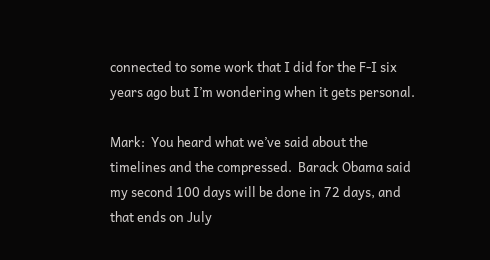connected to some work that I did for the F-I six years ago but I’m wondering when it gets personal.

Mark:  You heard what we’ve said about the timelines and the compressed.  Barack Obama said my second 100 days will be done in 72 days, and that ends on July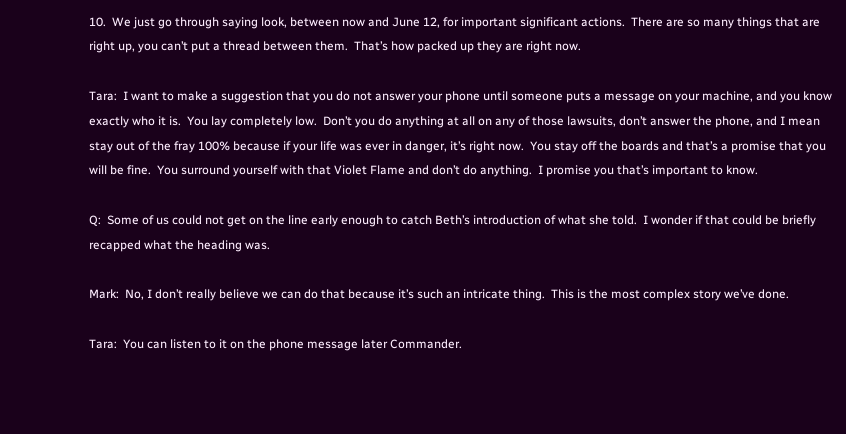10.  We just go through saying look, between now and June 12, for important significant actions.  There are so many things that are right up, you can’t put a thread between them.  That’s how packed up they are right now.

Tara:  I want to make a suggestion that you do not answer your phone until someone puts a message on your machine, and you know exactly who it is.  You lay completely low.  Don’t you do anything at all on any of those lawsuits, don’t answer the phone, and I mean stay out of the fray 100% because if your life was ever in danger, it’s right now.  You stay off the boards and that’s a promise that you will be fine.  You surround yourself with that Violet Flame and don’t do anything.  I promise you that’s important to know.

Q:  Some of us could not get on the line early enough to catch Beth’s introduction of what she told.  I wonder if that could be briefly recapped what the heading was.

Mark:  No, I don’t really believe we can do that because it’s such an intricate thing.  This is the most complex story we’ve done.

Tara:  You can listen to it on the phone message later Commander.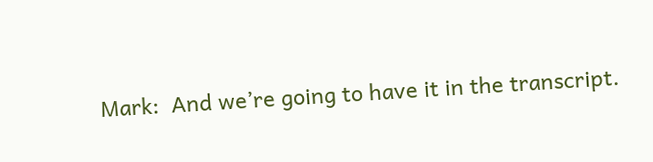Mark:  And we’re going to have it in the transcript.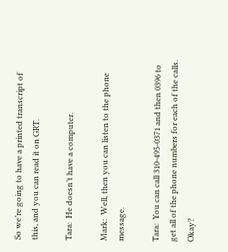So we’re going to have a printed transcript of this, and you can read it on GRT.

Tara:  He doesn’t have a computer.

Mark:  Well, then you can listen to the phone message.

Tara:  You can call 310-495-0371 and then 0396 to get all of the phone numbers for each of the calls.  Okay?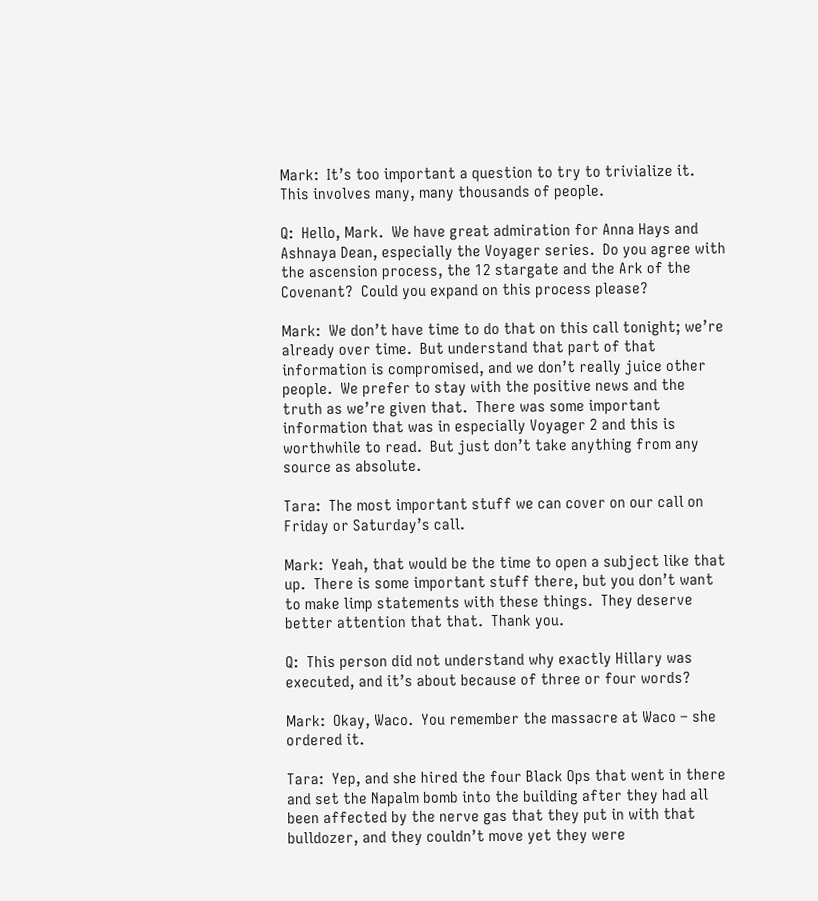Mark:  It’s too important a question to try to trivialize it.  This involves many, many thousands of people.

Q:  Hello, Mark.  We have great admiration for Anna Hays and Ashnaya Dean, especially the Voyager series.  Do you agree with the ascension process, the 12 stargate and the Ark of the Covenant?  Could you expand on this process please?

Mark:  We don’t have time to do that on this call tonight; we’re already over time.  But understand that part of that information is compromised, and we don’t really juice other people.  We prefer to stay with the positive news and the truth as we’re given that.  There was some important information that was in especially Voyager 2 and this is worthwhile to read.  But just don’t take anything from any source as absolute.

Tara:  The most important stuff we can cover on our call on Friday or Saturday’s call.

Mark:  Yeah, that would be the time to open a subject like that up.  There is some important stuff there, but you don’t want to make limp statements with these things.  They deserve better attention that that.  Thank you.

Q:  This person did not understand why exactly Hillary was executed, and it’s about because of three or four words?

Mark:  Okay, Waco.  You remember the massacre at Waco – she ordered it.

Tara:  Yep, and she hired the four Black Ops that went in there and set the Napalm bomb into the building after they had all been affected by the nerve gas that they put in with that bulldozer, and they couldn’t move yet they were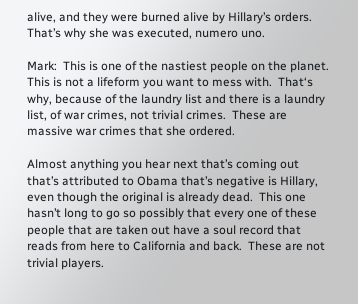alive, and they were burned alive by Hillary’s orders.  That’s why she was executed, numero uno.

Mark:  This is one of the nastiest people on the planet.  This is not a lifeform you want to mess with.  That‘s why, because of the laundry list and there is a laundry list, of war crimes, not trivial crimes.  These are massive war crimes that she ordered.

Almost anything you hear next that’s coming out that’s attributed to Obama that’s negative is Hillary, even though the original is already dead.  This one hasn’t long to go so possibly that every one of these people that are taken out have a soul record that reads from here to California and back.  These are not trivial players.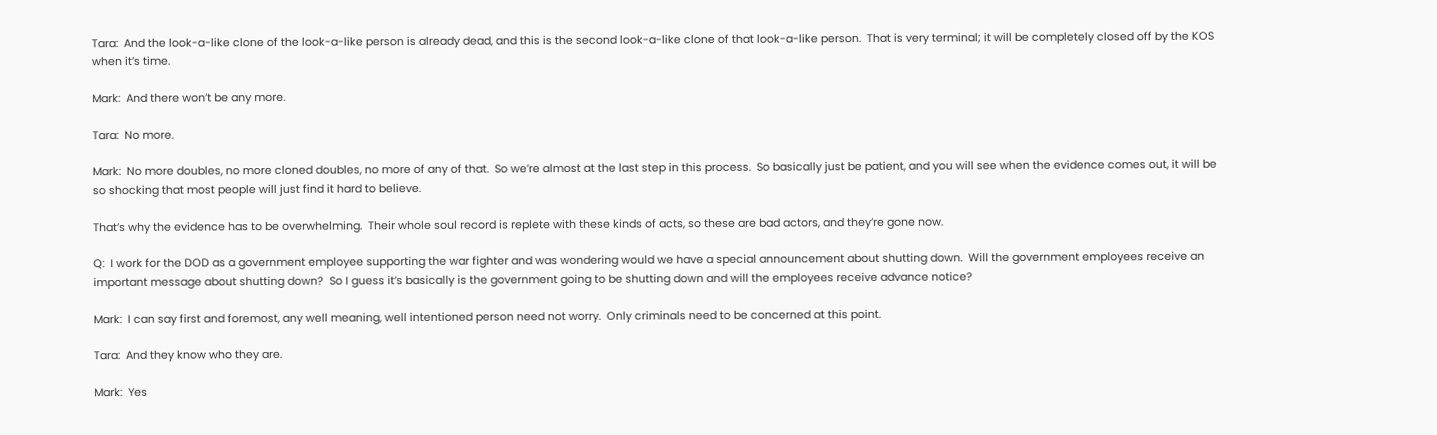Tara:  And the look-a-like clone of the look-a-like person is already dead, and this is the second look-a-like clone of that look-a-like person.  That is very terminal; it will be completely closed off by the KOS when it’s time.

Mark:  And there won’t be any more.

Tara:  No more.

Mark:  No more doubles, no more cloned doubles, no more of any of that.  So we’re almost at the last step in this process.  So basically just be patient, and you will see when the evidence comes out, it will be so shocking that most people will just find it hard to believe.

That’s why the evidence has to be overwhelming.  Their whole soul record is replete with these kinds of acts, so these are bad actors, and they’re gone now.

Q:  I work for the DOD as a government employee supporting the war fighter and was wondering would we have a special announcement about shutting down.  Will the government employees receive an important message about shutting down?  So I guess it’s basically is the government going to be shutting down and will the employees receive advance notice?

Mark:  I can say first and foremost, any well meaning, well intentioned person need not worry.  Only criminals need to be concerned at this point.

Tara:  And they know who they are.

Mark:  Yes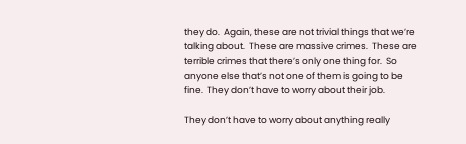they do.  Again, these are not trivial things that we’re talking about.  These are massive crimes.  These are terrible crimes that there’s only one thing for.  So anyone else that’s not one of them is going to be fine.  They don’t have to worry about their job.

They don’t have to worry about anything really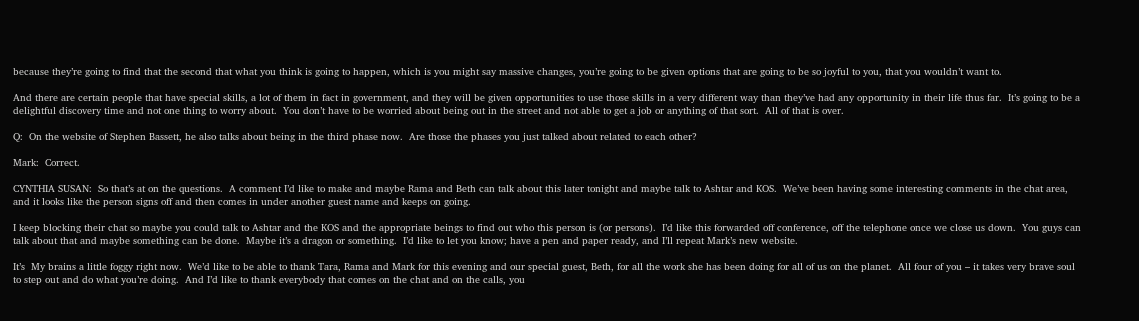because they’re going to find that the second that what you think is going to happen, which is you might say massive changes, you’re going to be given options that are going to be so joyful to you, that you wouldn’t want to.

And there are certain people that have special skills, a lot of them in fact in government, and they will be given opportunities to use those skills in a very different way than they’ve had any opportunity in their life thus far.  It’s going to be a delightful discovery time and not one thing to worry about.  You don’t have to be worried about being out in the street and not able to get a job or anything of that sort.  All of that is over.

Q:  On the website of Stephen Bassett, he also talks about being in the third phase now.  Are those the phases you just talked about related to each other?

Mark:  Correct.

CYNTHIA SUSAN:  So that’s at on the questions.  A comment I’d like to make and maybe Rama and Beth can talk about this later tonight and maybe talk to Ashtar and KOS.  We’ve been having some interesting comments in the chat area, and it looks like the person signs off and then comes in under another guest name and keeps on going.

I keep blocking their chat so maybe you could talk to Ashtar and the KOS and the appropriate beings to find out who this person is (or persons).  I’d like this forwarded off conference, off the telephone once we close us down.  You guys can talk about that and maybe something can be done.  Maybe it’s a dragon or something.  I’d like to let you know; have a pen and paper ready, and I’ll repeat Mark’s new website.

It’s  My brains a little foggy right now.  We’d like to be able to thank Tara, Rama and Mark for this evening and our special guest, Beth, for all the work she has been doing for all of us on the planet.  All four of you – it takes very brave soul to step out and do what you’re doing.  And I’d like to thank everybody that comes on the chat and on the calls, you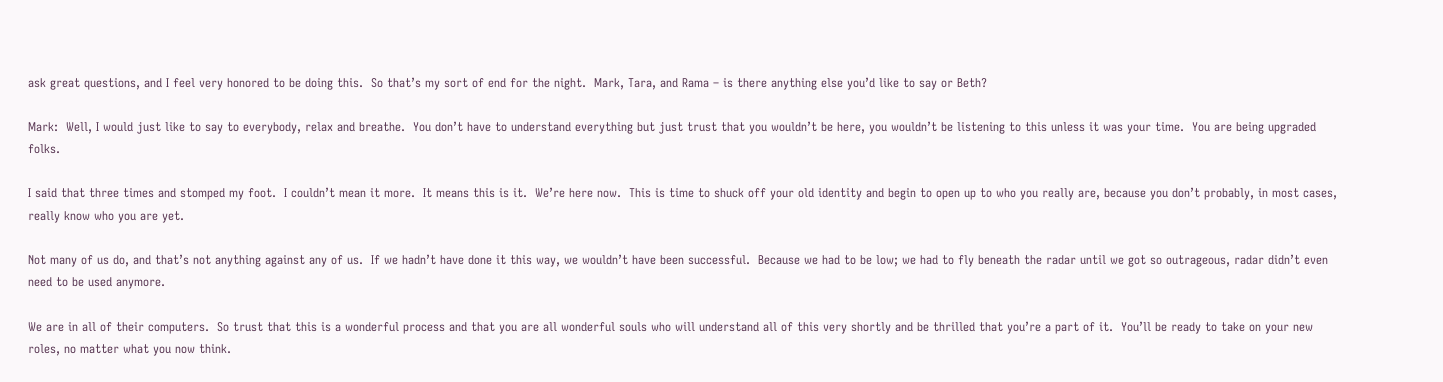ask great questions, and I feel very honored to be doing this.  So that’s my sort of end for the night.  Mark, Tara, and Rama – is there anything else you’d like to say or Beth?

Mark:  Well, I would just like to say to everybody, relax and breathe.  You don’t have to understand everything but just trust that you wouldn’t be here, you wouldn’t be listening to this unless it was your time.  You are being upgraded folks.

I said that three times and stomped my foot.  I couldn’t mean it more.  It means this is it.  We’re here now.  This is time to shuck off your old identity and begin to open up to who you really are, because you don’t probably, in most cases, really know who you are yet.

Not many of us do, and that’s not anything against any of us.  If we hadn’t have done it this way, we wouldn’t have been successful.  Because we had to be low; we had to fly beneath the radar until we got so outrageous, radar didn’t even need to be used anymore.

We are in all of their computers.  So trust that this is a wonderful process and that you are all wonderful souls who will understand all of this very shortly and be thrilled that you’re a part of it.  You’ll be ready to take on your new roles, no matter what you now think.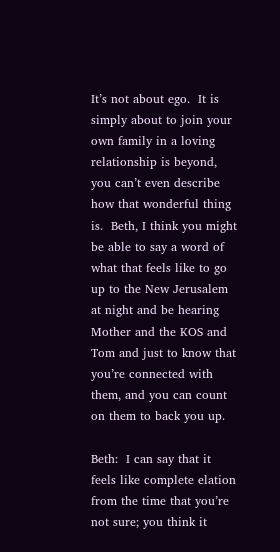It’s not about ego.  It is simply about to join your own family in a loving relationship is beyond, you can’t even describe how that wonderful thing is.  Beth, I think you might be able to say a word of what that feels like to go up to the New Jerusalem at night and be hearing Mother and the KOS and Tom and just to know that you’re connected with them, and you can count on them to back you up.

Beth:  I can say that it feels like complete elation from the time that you’re not sure; you think it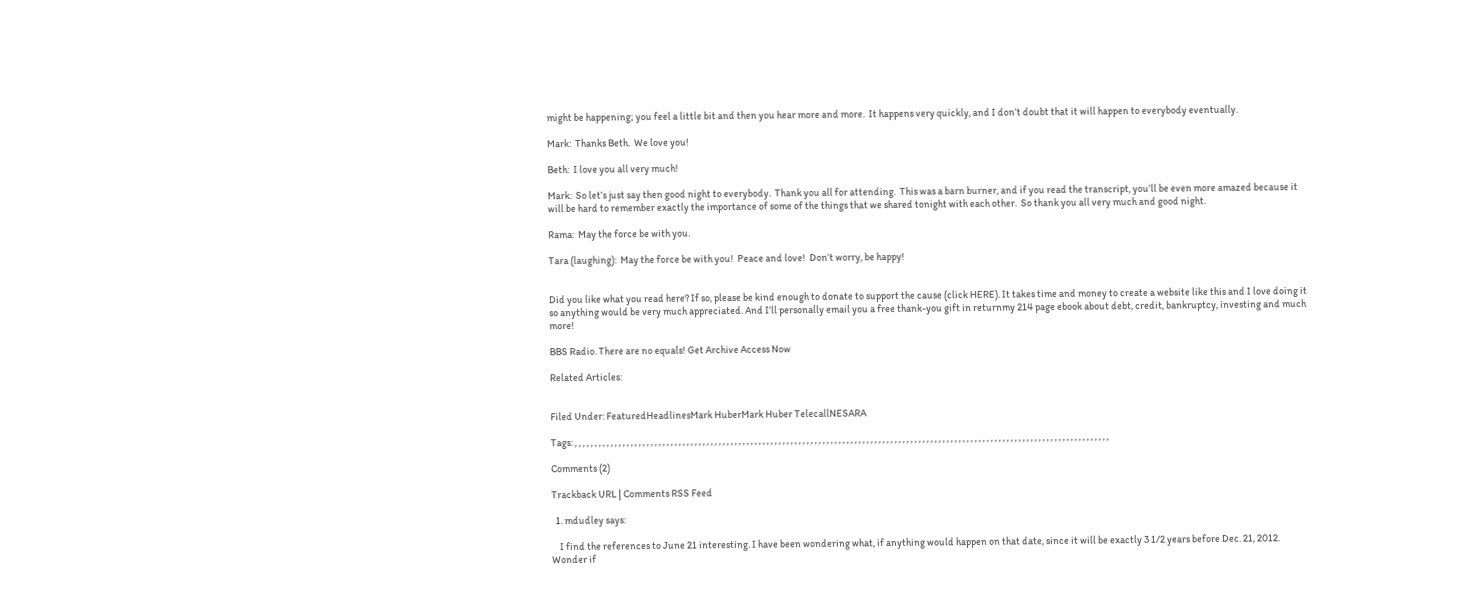might be happening; you feel a little bit and then you hear more and more.  It happens very quickly, and I don’t doubt that it will happen to everybody eventually.

Mark:  Thanks Beth.  We love you!

Beth:  I love you all very much!

Mark:  So let’s just say then good night to everybody.  Thank you all for attending.  This was a barn burner, and if you read the transcript, you’ll be even more amazed because it will be hard to remember exactly the importance of some of the things that we shared tonight with each other.  So thank you all very much and good night.

Rama:  May the force be with you.

Tara (laughing):  May the force be with you!  Peace and love!  Don’t worry, be happy!


Did you like what you read here? If so, please be kind enough to donate to support the cause (click HERE). It takes time and money to create a website like this and I love doing it so anything would be very much appreciated. And I’ll personally email you a free thank-you gift in returnmy 214 page ebook about debt, credit, bankruptcy, investing and much more!

BBS Radio. There are no equals! Get Archive Access Now

Related Articles:


Filed Under: FeaturedHeadlinesMark HuberMark Huber TelecallNESARA

Tags: , , , , , , , , , , , , , , , , , , , , , , , , , , , , , , , , , , , , , , , , , , , , , , , , , , , , , , , , , , , , , , , , , , , , , , , , , , , , , , , , , , , , , , , , , , , , , , , , , , , , , , , , , , , , , , , , , , , , , , , , , , , , , , , , , , , , , ,

Comments (2)

Trackback URL | Comments RSS Feed

  1. mdudley says:

    I find the references to June 21 interesting. I have been wondering what, if anything would happen on that date, since it will be exactly 3 1/2 years before Dec. 21, 2012. Wonder if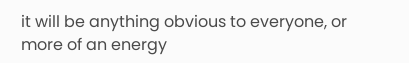it will be anything obvious to everyone, or more of an energy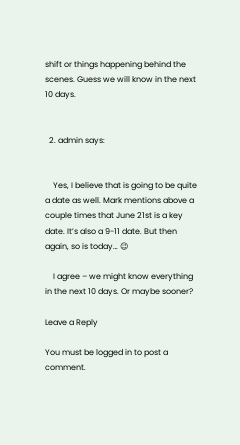shift or things happening behind the scenes. Guess we will know in the next 10 days.


  2. admin says:


    Yes, I believe that is going to be quite a date as well. Mark mentions above a couple times that June 21st is a key date. It’s also a 9-11 date. But then again, so is today… 😉

    I agree – we might know everything in the next 10 days. Or maybe sooner?

Leave a Reply

You must be logged in to post a comment.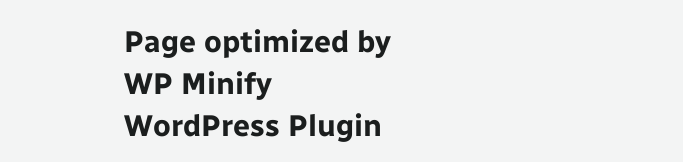Page optimized by WP Minify WordPress Plugin